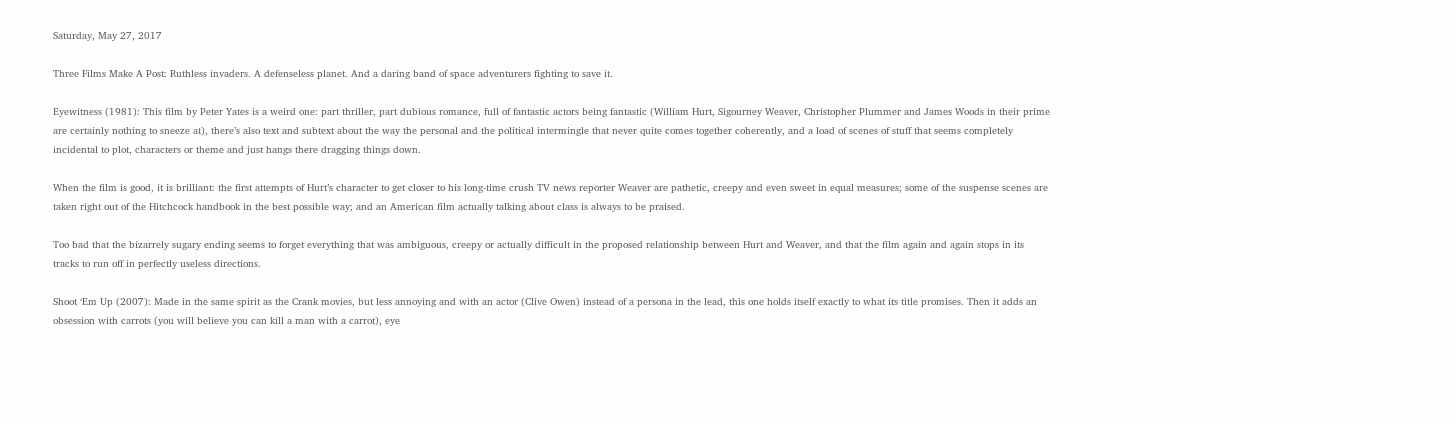Saturday, May 27, 2017

Three Films Make A Post: Ruthless invaders. A defenseless planet. And a daring band of space adventurers fighting to save it.

Eyewitness (1981): This film by Peter Yates is a weird one: part thriller, part dubious romance, full of fantastic actors being fantastic (William Hurt, Sigourney Weaver, Christopher Plummer and James Woods in their prime are certainly nothing to sneeze at), there’s also text and subtext about the way the personal and the political intermingle that never quite comes together coherently, and a load of scenes of stuff that seems completely incidental to plot, characters or theme and just hangs there dragging things down.

When the film is good, it is brilliant: the first attempts of Hurt’s character to get closer to his long-time crush TV news reporter Weaver are pathetic, creepy and even sweet in equal measures; some of the suspense scenes are taken right out of the Hitchcock handbook in the best possible way; and an American film actually talking about class is always to be praised.

Too bad that the bizarrely sugary ending seems to forget everything that was ambiguous, creepy or actually difficult in the proposed relationship between Hurt and Weaver, and that the film again and again stops in its tracks to run off in perfectly useless directions.

Shoot ‘Em Up (2007): Made in the same spirit as the Crank movies, but less annoying and with an actor (Clive Owen) instead of a persona in the lead, this one holds itself exactly to what its title promises. Then it adds an obsession with carrots (you will believe you can kill a man with a carrot), eye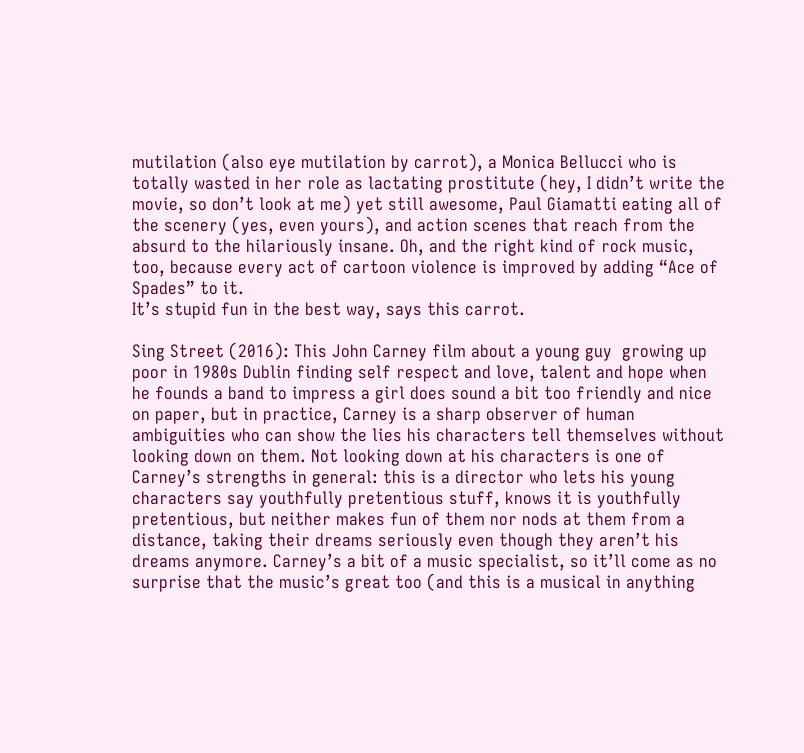mutilation (also eye mutilation by carrot), a Monica Bellucci who is totally wasted in her role as lactating prostitute (hey, I didn’t write the movie, so don’t look at me) yet still awesome, Paul Giamatti eating all of the scenery (yes, even yours), and action scenes that reach from the absurd to the hilariously insane. Oh, and the right kind of rock music, too, because every act of cartoon violence is improved by adding “Ace of Spades” to it.
It’s stupid fun in the best way, says this carrot.

Sing Street (2016): This John Carney film about a young guy  growing up poor in 1980s Dublin finding self respect and love, talent and hope when he founds a band to impress a girl does sound a bit too friendly and nice on paper, but in practice, Carney is a sharp observer of human ambiguities who can show the lies his characters tell themselves without looking down on them. Not looking down at his characters is one of Carney’s strengths in general: this is a director who lets his young characters say youthfully pretentious stuff, knows it is youthfully pretentious, but neither makes fun of them nor nods at them from a distance, taking their dreams seriously even though they aren’t his dreams anymore. Carney’s a bit of a music specialist, so it’ll come as no surprise that the music’s great too (and this is a musical in anything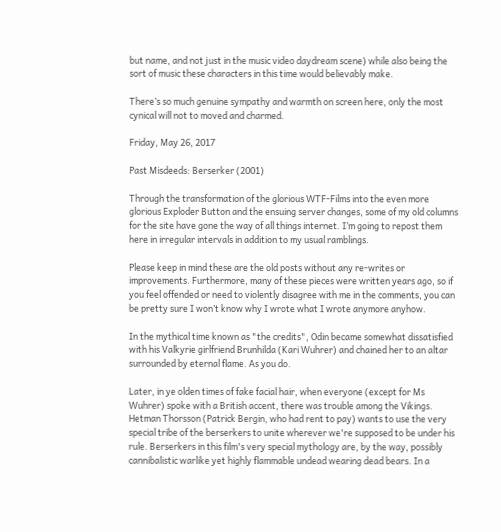but name, and not just in the music video daydream scene) while also being the sort of music these characters in this time would believably make.

There’s so much genuine sympathy and warmth on screen here, only the most cynical will not to moved and charmed.

Friday, May 26, 2017

Past Misdeeds: Berserker (2001)

Through the transformation of the glorious WTF-Films into the even more glorious Exploder Button and the ensuing server changes, some of my old columns for the site have gone the way of all things internet. I’m going to repost them here in irregular intervals in addition to my usual ramblings.

Please keep in mind these are the old posts without any re-writes or improvements. Furthermore, many of these pieces were written years ago, so if you feel offended or need to violently disagree with me in the comments, you can be pretty sure I won’t know why I wrote what I wrote anymore anyhow.

In the mythical time known as "the credits", Odin became somewhat dissatisfied with his Valkyrie girlfriend Brunhilda (Kari Wuhrer) and chained her to an altar surrounded by eternal flame. As you do.

Later, in ye olden times of fake facial hair, when everyone (except for Ms Wuhrer) spoke with a British accent, there was trouble among the Vikings. Hetman Thorsson (Patrick Bergin, who had rent to pay) wants to use the very special tribe of the berserkers to unite wherever we're supposed to be under his rule. Berserkers in this film's very special mythology are, by the way, possibly cannibalistic warlike yet highly flammable undead wearing dead bears. In a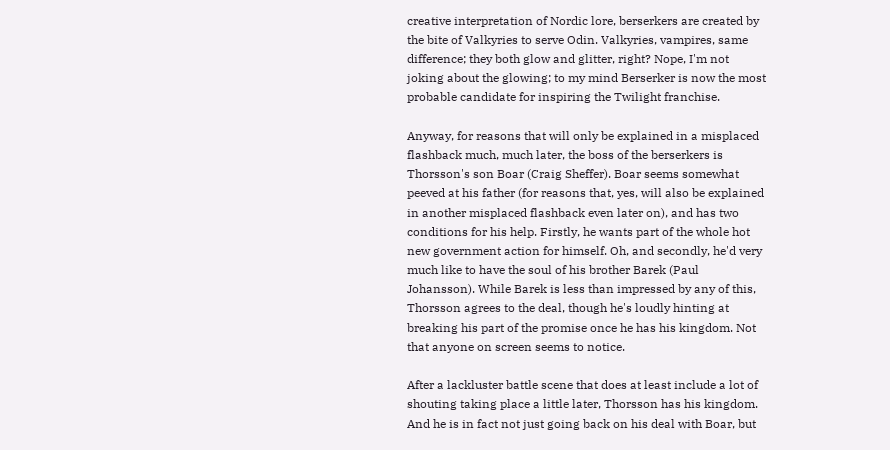creative interpretation of Nordic lore, berserkers are created by the bite of Valkyries to serve Odin. Valkyries, vampires, same difference; they both glow and glitter, right? Nope, I'm not joking about the glowing; to my mind Berserker is now the most probable candidate for inspiring the Twilight franchise.

Anyway, for reasons that will only be explained in a misplaced flashback much, much later, the boss of the berserkers is Thorsson's son Boar (Craig Sheffer). Boar seems somewhat peeved at his father (for reasons that, yes, will also be explained in another misplaced flashback even later on), and has two conditions for his help. Firstly, he wants part of the whole hot new government action for himself. Oh, and secondly, he'd very much like to have the soul of his brother Barek (Paul Johansson). While Barek is less than impressed by any of this, Thorsson agrees to the deal, though he's loudly hinting at breaking his part of the promise once he has his kingdom. Not that anyone on screen seems to notice.

After a lackluster battle scene that does at least include a lot of shouting taking place a little later, Thorsson has his kingdom. And he is in fact not just going back on his deal with Boar, but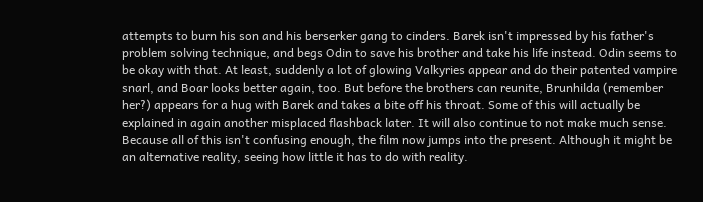attempts to burn his son and his berserker gang to cinders. Barek isn't impressed by his father's problem solving technique, and begs Odin to save his brother and take his life instead. Odin seems to be okay with that. At least, suddenly a lot of glowing Valkyries appear and do their patented vampire snarl, and Boar looks better again, too. But before the brothers can reunite, Brunhilda (remember her?) appears for a hug with Barek and takes a bite off his throat. Some of this will actually be explained in again another misplaced flashback later. It will also continue to not make much sense. Because all of this isn't confusing enough, the film now jumps into the present. Although it might be an alternative reality, seeing how little it has to do with reality.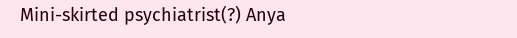Mini-skirted psychiatrist(?) Anya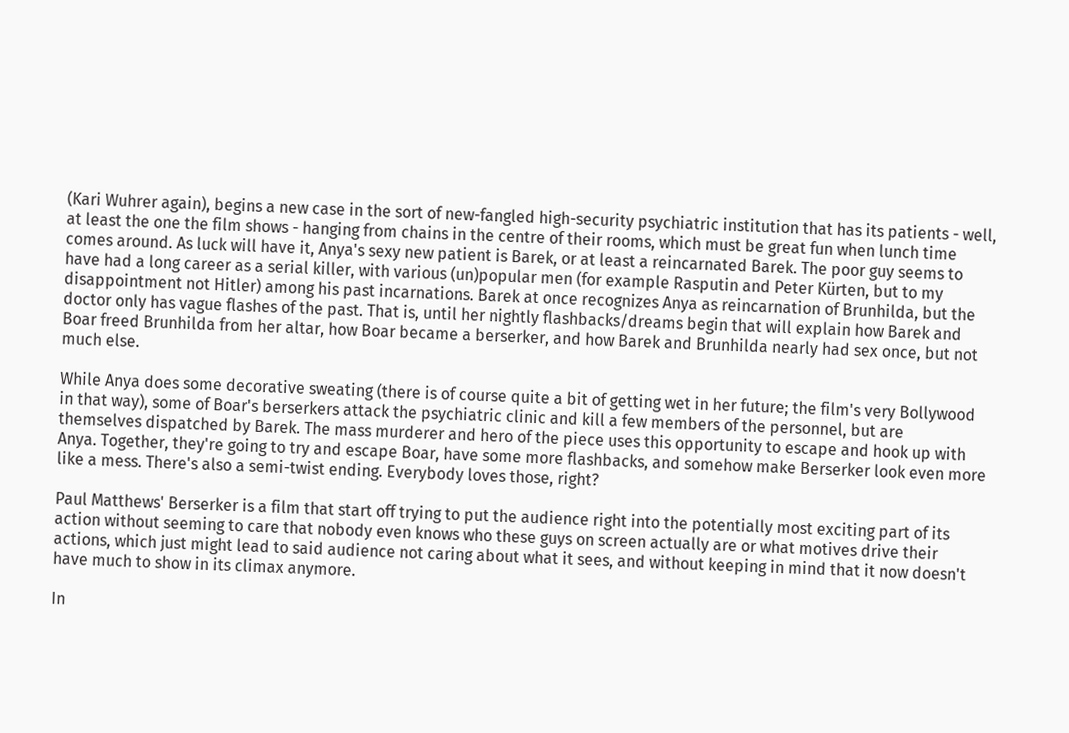(Kari Wuhrer again), begins a new case in the sort of new-fangled high-security psychiatric institution that has its patients - well, at least the one the film shows - hanging from chains in the centre of their rooms, which must be great fun when lunch time comes around. As luck will have it, Anya's sexy new patient is Barek, or at least a reincarnated Barek. The poor guy seems to have had a long career as a serial killer, with various (un)popular men (for example Rasputin and Peter Kürten, but to my disappointment not Hitler) among his past incarnations. Barek at once recognizes Anya as reincarnation of Brunhilda, but the doctor only has vague flashes of the past. That is, until her nightly flashbacks/dreams begin that will explain how Barek and Boar freed Brunhilda from her altar, how Boar became a berserker, and how Barek and Brunhilda nearly had sex once, but not much else.

While Anya does some decorative sweating (there is of course quite a bit of getting wet in her future; the film's very Bollywood in that way), some of Boar's berserkers attack the psychiatric clinic and kill a few members of the personnel, but are themselves dispatched by Barek. The mass murderer and hero of the piece uses this opportunity to escape and hook up with Anya. Together, they're going to try and escape Boar, have some more flashbacks, and somehow make Berserker look even more like a mess. There's also a semi-twist ending. Everybody loves those, right?

Paul Matthews' Berserker is a film that start off trying to put the audience right into the potentially most exciting part of its action without seeming to care that nobody even knows who these guys on screen actually are or what motives drive their actions, which just might lead to said audience not caring about what it sees, and without keeping in mind that it now doesn't have much to show in its climax anymore.

In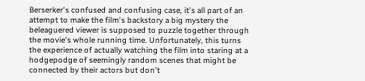Berserker's confused and confusing case, it's all part of an attempt to make the film's backstory a big mystery the beleaguered viewer is supposed to puzzle together through the movie's whole running time. Unfortunately, this turns the experience of actually watching the film into staring at a hodgepodge of seemingly random scenes that might be connected by their actors but don't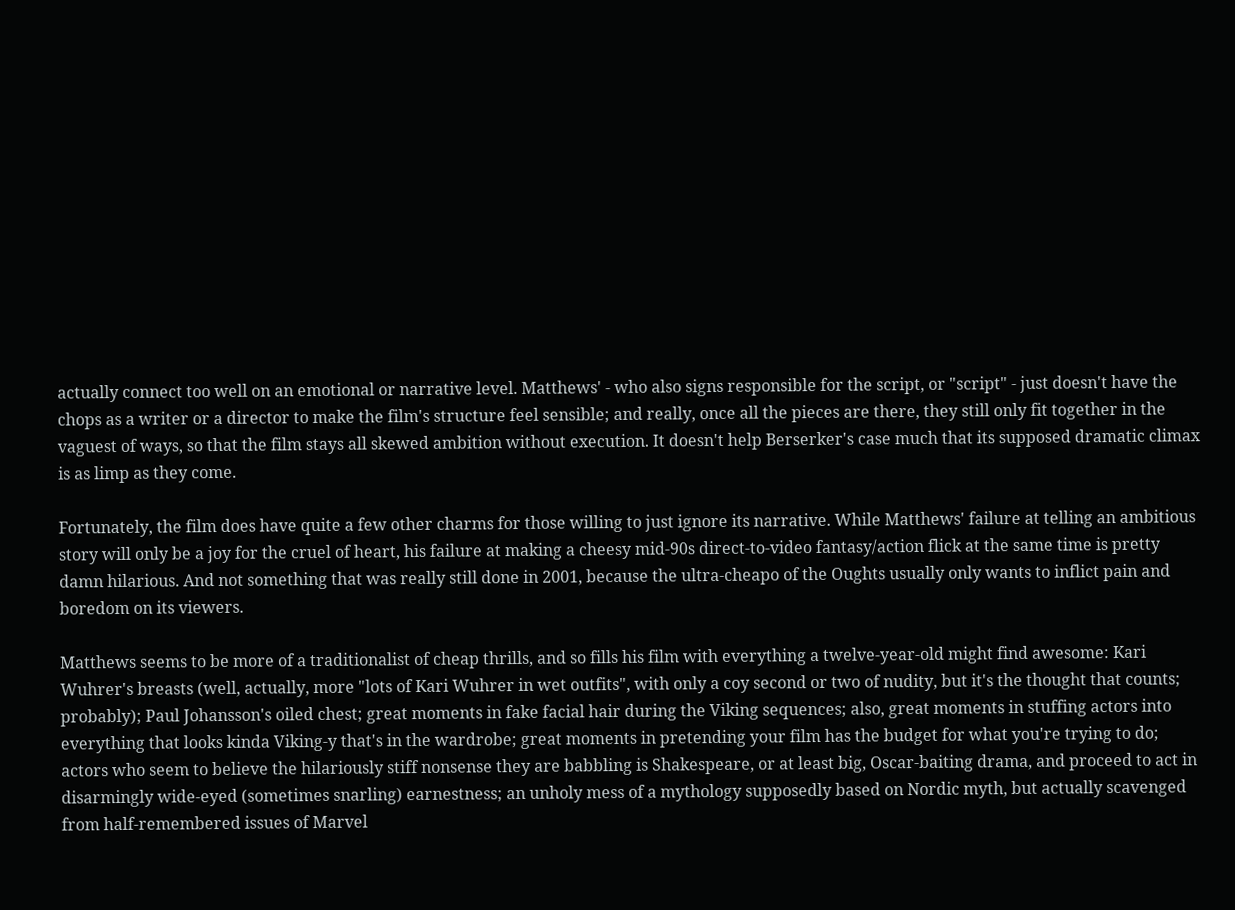actually connect too well on an emotional or narrative level. Matthews' - who also signs responsible for the script, or "script" - just doesn't have the chops as a writer or a director to make the film's structure feel sensible; and really, once all the pieces are there, they still only fit together in the vaguest of ways, so that the film stays all skewed ambition without execution. It doesn't help Berserker's case much that its supposed dramatic climax is as limp as they come.

Fortunately, the film does have quite a few other charms for those willing to just ignore its narrative. While Matthews' failure at telling an ambitious story will only be a joy for the cruel of heart, his failure at making a cheesy mid-90s direct-to-video fantasy/action flick at the same time is pretty damn hilarious. And not something that was really still done in 2001, because the ultra-cheapo of the Oughts usually only wants to inflict pain and boredom on its viewers.

Matthews seems to be more of a traditionalist of cheap thrills, and so fills his film with everything a twelve-year-old might find awesome: Kari Wuhrer's breasts (well, actually, more "lots of Kari Wuhrer in wet outfits", with only a coy second or two of nudity, but it's the thought that counts; probably); Paul Johansson's oiled chest; great moments in fake facial hair during the Viking sequences; also, great moments in stuffing actors into everything that looks kinda Viking-y that's in the wardrobe; great moments in pretending your film has the budget for what you're trying to do; actors who seem to believe the hilariously stiff nonsense they are babbling is Shakespeare, or at least big, Oscar-baiting drama, and proceed to act in disarmingly wide-eyed (sometimes snarling) earnestness; an unholy mess of a mythology supposedly based on Nordic myth, but actually scavenged from half-remembered issues of Marvel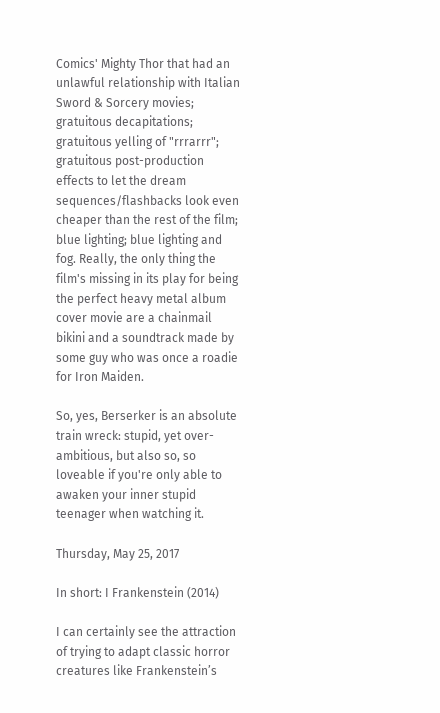Comics' Mighty Thor that had an unlawful relationship with Italian Sword & Sorcery movies; gratuitous decapitations; gratuitous yelling of "rrrarrr"; gratuitous post-production effects to let the dream sequences/flashbacks look even cheaper than the rest of the film; blue lighting; blue lighting and fog. Really, the only thing the film's missing in its play for being the perfect heavy metal album cover movie are a chainmail bikini and a soundtrack made by some guy who was once a roadie for Iron Maiden.

So, yes, Berserker is an absolute train wreck: stupid, yet over-ambitious, but also so, so loveable if you're only able to awaken your inner stupid teenager when watching it.

Thursday, May 25, 2017

In short: I Frankenstein (2014)

I can certainly see the attraction of trying to adapt classic horror creatures like Frankenstein’s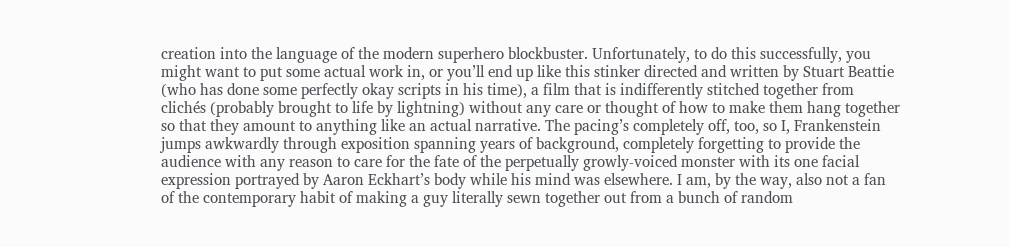creation into the language of the modern superhero blockbuster. Unfortunately, to do this successfully, you might want to put some actual work in, or you’ll end up like this stinker directed and written by Stuart Beattie (who has done some perfectly okay scripts in his time), a film that is indifferently stitched together from clichés (probably brought to life by lightning) without any care or thought of how to make them hang together so that they amount to anything like an actual narrative. The pacing’s completely off, too, so I, Frankenstein jumps awkwardly through exposition spanning years of background, completely forgetting to provide the audience with any reason to care for the fate of the perpetually growly-voiced monster with its one facial expression portrayed by Aaron Eckhart’s body while his mind was elsewhere. I am, by the way, also not a fan of the contemporary habit of making a guy literally sewn together out from a bunch of random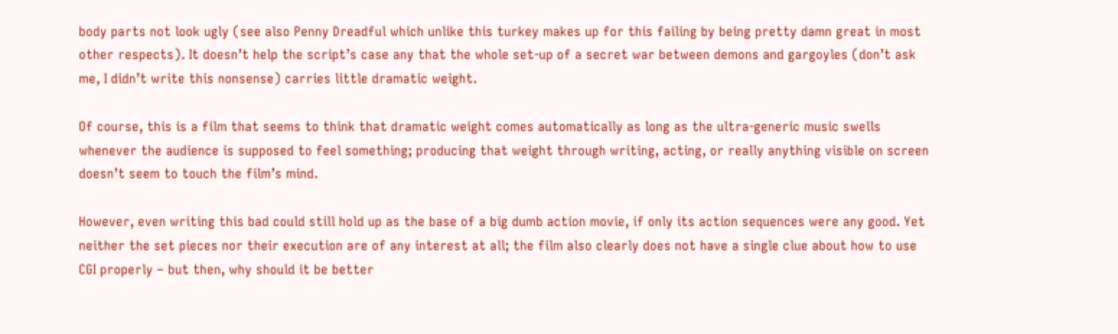body parts not look ugly (see also Penny Dreadful which unlike this turkey makes up for this failing by being pretty damn great in most other respects). It doesn’t help the script’s case any that the whole set-up of a secret war between demons and gargoyles (don’t ask me, I didn’t write this nonsense) carries little dramatic weight.

Of course, this is a film that seems to think that dramatic weight comes automatically as long as the ultra-generic music swells whenever the audience is supposed to feel something; producing that weight through writing, acting, or really anything visible on screen doesn’t seem to touch the film’s mind.

However, even writing this bad could still hold up as the base of a big dumb action movie, if only its action sequences were any good. Yet neither the set pieces nor their execution are of any interest at all; the film also clearly does not have a single clue about how to use CGI properly – but then, why should it be better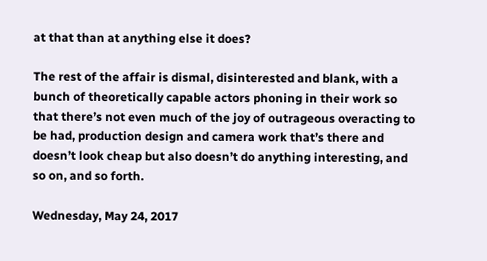at that than at anything else it does?

The rest of the affair is dismal, disinterested and blank, with a bunch of theoretically capable actors phoning in their work so that there’s not even much of the joy of outrageous overacting to be had, production design and camera work that’s there and doesn’t look cheap but also doesn’t do anything interesting, and so on, and so forth.

Wednesday, May 24, 2017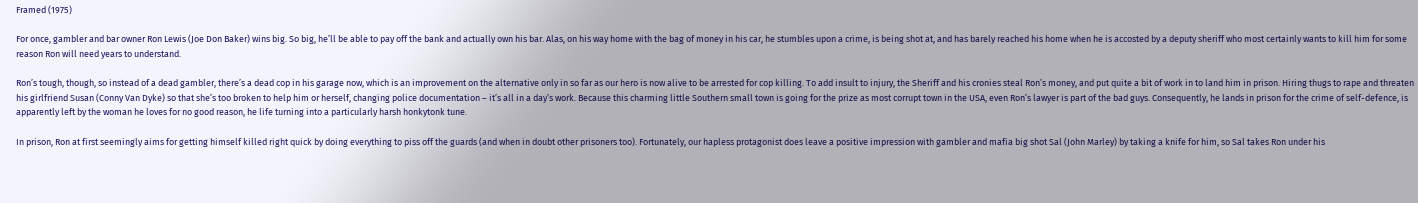Framed (1975)

For once, gambler and bar owner Ron Lewis (Joe Don Baker) wins big. So big, he’ll be able to pay off the bank and actually own his bar. Alas, on his way home with the bag of money in his car, he stumbles upon a crime, is being shot at, and has barely reached his home when he is accosted by a deputy sheriff who most certainly wants to kill him for some reason Ron will need years to understand.

Ron’s tough, though, so instead of a dead gambler, there’s a dead cop in his garage now, which is an improvement on the alternative only in so far as our hero is now alive to be arrested for cop killing. To add insult to injury, the Sheriff and his cronies steal Ron’s money, and put quite a bit of work in to land him in prison. Hiring thugs to rape and threaten his girlfriend Susan (Conny Van Dyke) so that she’s too broken to help him or herself, changing police documentation – it’s all in a day’s work. Because this charming little Southern small town is going for the prize as most corrupt town in the USA, even Ron’s lawyer is part of the bad guys. Consequently, he lands in prison for the crime of self-defence, is apparently left by the woman he loves for no good reason, he life turning into a particularly harsh honkytonk tune.

In prison, Ron at first seemingly aims for getting himself killed right quick by doing everything to piss off the guards (and when in doubt other prisoners too). Fortunately, our hapless protagonist does leave a positive impression with gambler and mafia big shot Sal (John Marley) by taking a knife for him, so Sal takes Ron under his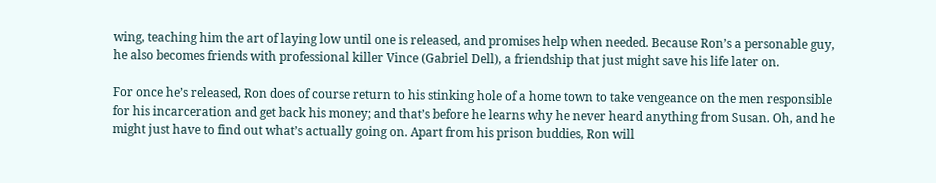wing, teaching him the art of laying low until one is released, and promises help when needed. Because Ron’s a personable guy, he also becomes friends with professional killer Vince (Gabriel Dell), a friendship that just might save his life later on.

For once he’s released, Ron does of course return to his stinking hole of a home town to take vengeance on the men responsible for his incarceration and get back his money; and that’s before he learns why he never heard anything from Susan. Oh, and he might just have to find out what’s actually going on. Apart from his prison buddies, Ron will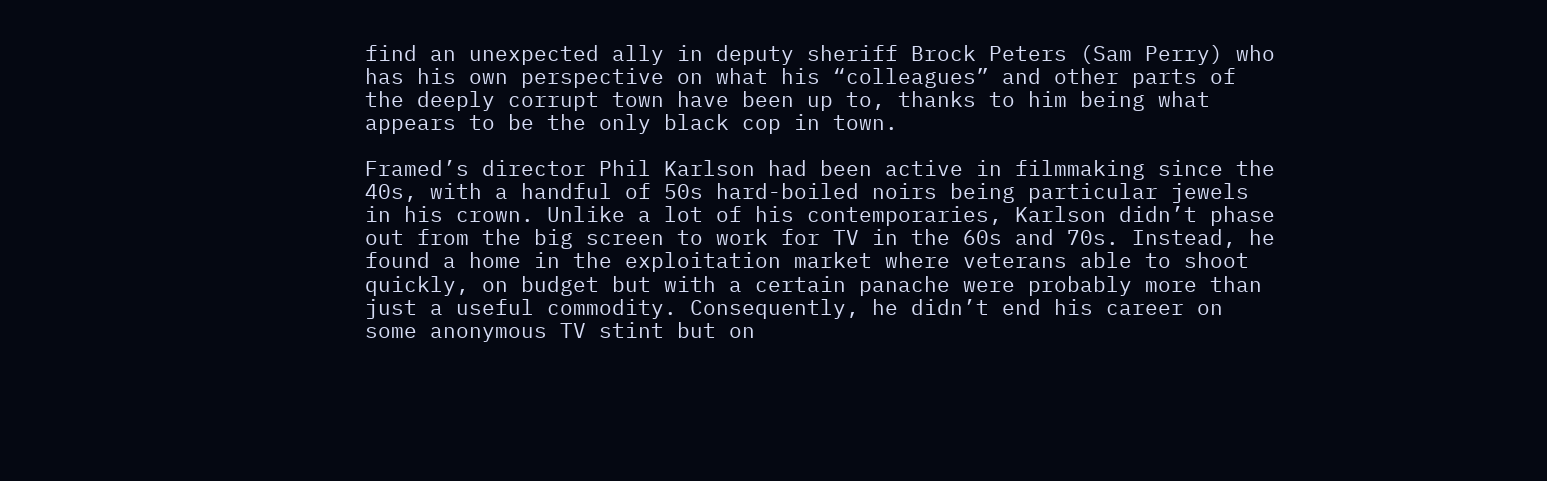find an unexpected ally in deputy sheriff Brock Peters (Sam Perry) who has his own perspective on what his “colleagues” and other parts of the deeply corrupt town have been up to, thanks to him being what appears to be the only black cop in town.

Framed’s director Phil Karlson had been active in filmmaking since the 40s, with a handful of 50s hard-boiled noirs being particular jewels in his crown. Unlike a lot of his contemporaries, Karlson didn’t phase out from the big screen to work for TV in the 60s and 70s. Instead, he found a home in the exploitation market where veterans able to shoot quickly, on budget but with a certain panache were probably more than just a useful commodity. Consequently, he didn’t end his career on some anonymous TV stint but on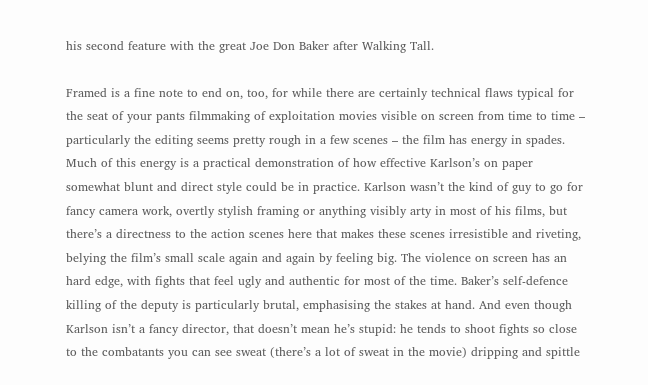his second feature with the great Joe Don Baker after Walking Tall.

Framed is a fine note to end on, too, for while there are certainly technical flaws typical for the seat of your pants filmmaking of exploitation movies visible on screen from time to time – particularly the editing seems pretty rough in a few scenes – the film has energy in spades. Much of this energy is a practical demonstration of how effective Karlson’s on paper somewhat blunt and direct style could be in practice. Karlson wasn’t the kind of guy to go for fancy camera work, overtly stylish framing or anything visibly arty in most of his films, but there’s a directness to the action scenes here that makes these scenes irresistible and riveting, belying the film’s small scale again and again by feeling big. The violence on screen has an hard edge, with fights that feel ugly and authentic for most of the time. Baker’s self-defence killing of the deputy is particularly brutal, emphasising the stakes at hand. And even though Karlson isn’t a fancy director, that doesn’t mean he’s stupid: he tends to shoot fights so close to the combatants you can see sweat (there’s a lot of sweat in the movie) dripping and spittle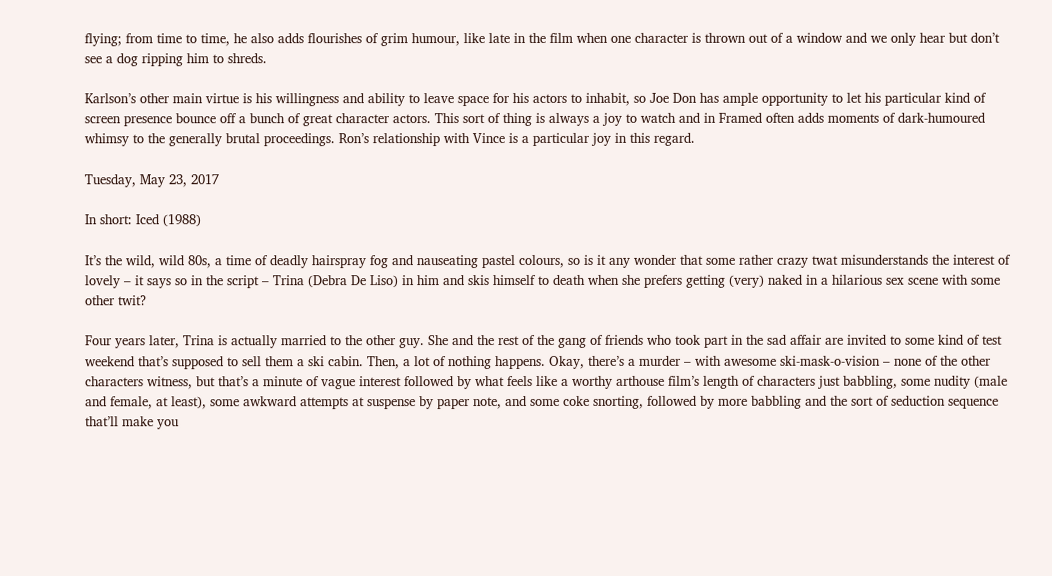flying; from time to time, he also adds flourishes of grim humour, like late in the film when one character is thrown out of a window and we only hear but don’t see a dog ripping him to shreds.

Karlson’s other main virtue is his willingness and ability to leave space for his actors to inhabit, so Joe Don has ample opportunity to let his particular kind of screen presence bounce off a bunch of great character actors. This sort of thing is always a joy to watch and in Framed often adds moments of dark-humoured whimsy to the generally brutal proceedings. Ron’s relationship with Vince is a particular joy in this regard.

Tuesday, May 23, 2017

In short: Iced (1988)

It’s the wild, wild 80s, a time of deadly hairspray fog and nauseating pastel colours, so is it any wonder that some rather crazy twat misunderstands the interest of lovely – it says so in the script – Trina (Debra De Liso) in him and skis himself to death when she prefers getting (very) naked in a hilarious sex scene with some other twit?

Four years later, Trina is actually married to the other guy. She and the rest of the gang of friends who took part in the sad affair are invited to some kind of test weekend that’s supposed to sell them a ski cabin. Then, a lot of nothing happens. Okay, there’s a murder – with awesome ski-mask-o-vision – none of the other characters witness, but that’s a minute of vague interest followed by what feels like a worthy arthouse film’s length of characters just babbling, some nudity (male and female, at least), some awkward attempts at suspense by paper note, and some coke snorting, followed by more babbling and the sort of seduction sequence that’ll make you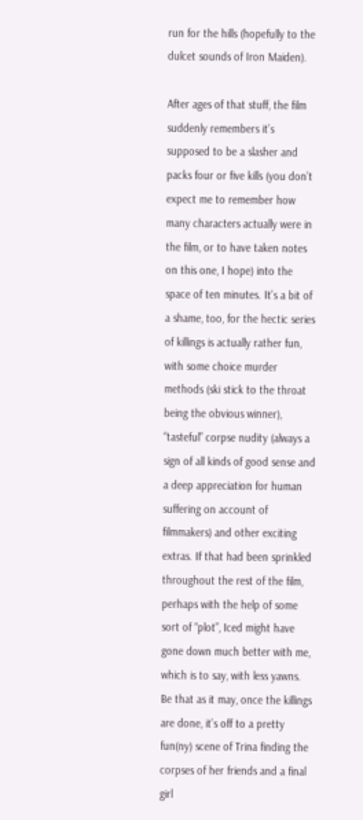run for the hills (hopefully to the dulcet sounds of Iron Maiden).

After ages of that stuff, the film suddenly remembers it’s supposed to be a slasher and packs four or five kills (you don’t expect me to remember how many characters actually were in the film, or to have taken notes on this one, I hope) into the space of ten minutes. It’s a bit of a shame, too, for the hectic series of killings is actually rather fun, with some choice murder methods (ski stick to the throat being the obvious winner), “tasteful” corpse nudity (always a sign of all kinds of good sense and a deep appreciation for human suffering on account of filmmakers) and other exciting extras. If that had been sprinkled throughout the rest of the film, perhaps with the help of some sort of “plot”, Iced might have gone down much better with me, which is to say, with less yawns. Be that as it may, once the killings are done, it’s off to a pretty fun(ny) scene of Trina finding the corpses of her friends and a final girl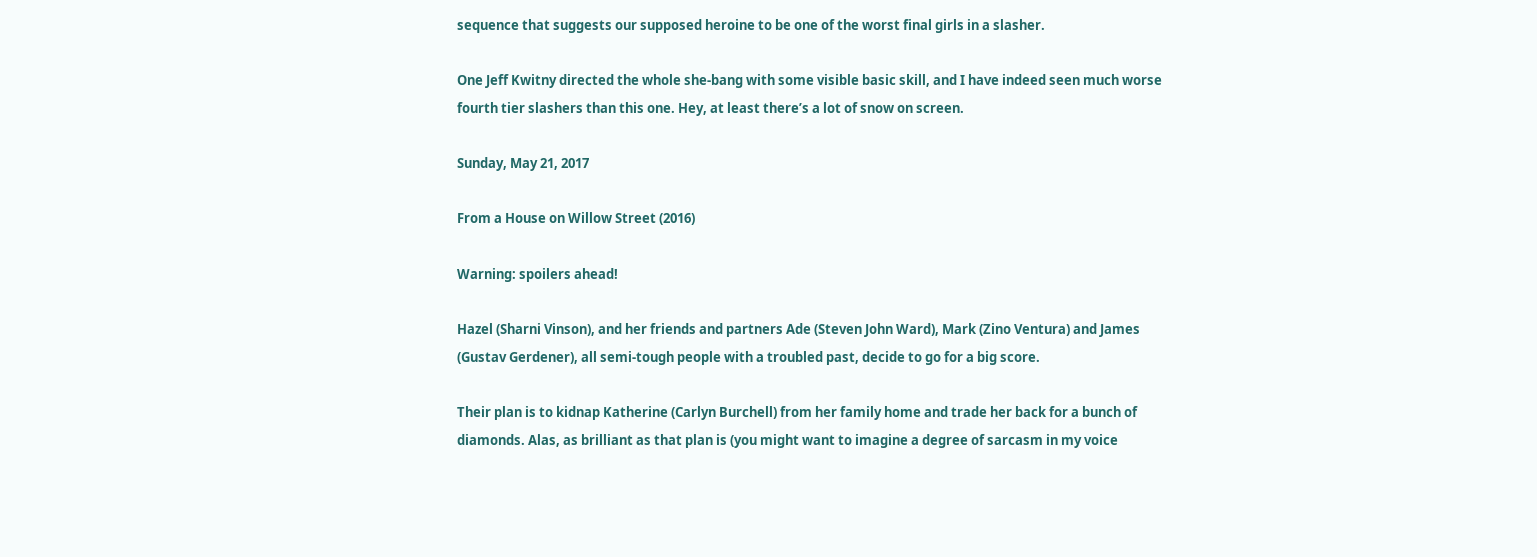sequence that suggests our supposed heroine to be one of the worst final girls in a slasher.

One Jeff Kwitny directed the whole she-bang with some visible basic skill, and I have indeed seen much worse fourth tier slashers than this one. Hey, at least there’s a lot of snow on screen.

Sunday, May 21, 2017

From a House on Willow Street (2016)

Warning: spoilers ahead!

Hazel (Sharni Vinson), and her friends and partners Ade (Steven John Ward), Mark (Zino Ventura) and James (Gustav Gerdener), all semi-tough people with a troubled past, decide to go for a big score.

Their plan is to kidnap Katherine (Carlyn Burchell) from her family home and trade her back for a bunch of diamonds. Alas, as brilliant as that plan is (you might want to imagine a degree of sarcasm in my voice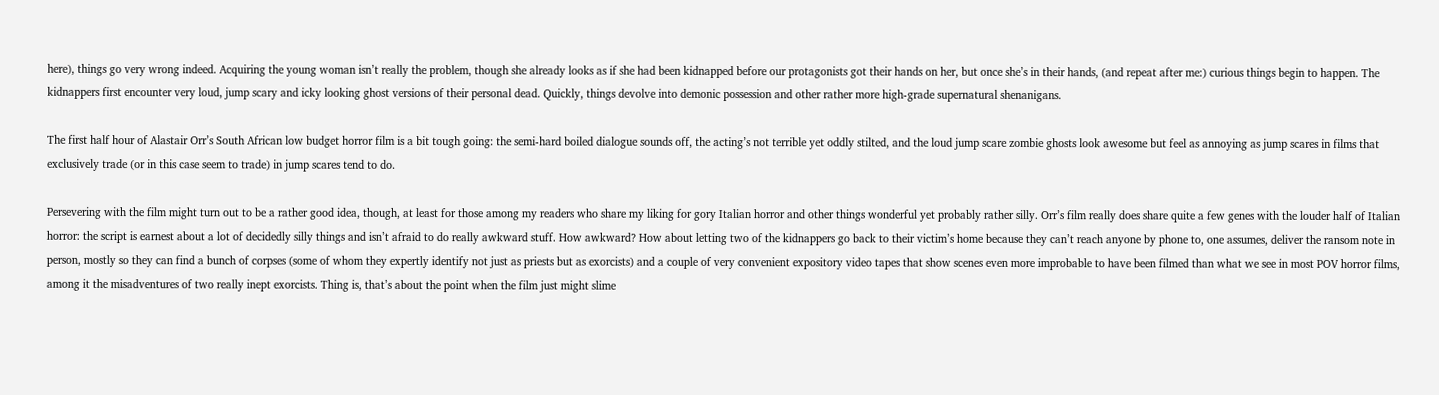here), things go very wrong indeed. Acquiring the young woman isn’t really the problem, though she already looks as if she had been kidnapped before our protagonists got their hands on her, but once she’s in their hands, (and repeat after me:) curious things begin to happen. The kidnappers first encounter very loud, jump scary and icky looking ghost versions of their personal dead. Quickly, things devolve into demonic possession and other rather more high-grade supernatural shenanigans.

The first half hour of Alastair Orr’s South African low budget horror film is a bit tough going: the semi-hard boiled dialogue sounds off, the acting’s not terrible yet oddly stilted, and the loud jump scare zombie ghosts look awesome but feel as annoying as jump scares in films that exclusively trade (or in this case seem to trade) in jump scares tend to do.

Persevering with the film might turn out to be a rather good idea, though, at least for those among my readers who share my liking for gory Italian horror and other things wonderful yet probably rather silly. Orr’s film really does share quite a few genes with the louder half of Italian horror: the script is earnest about a lot of decidedly silly things and isn’t afraid to do really awkward stuff. How awkward? How about letting two of the kidnappers go back to their victim’s home because they can’t reach anyone by phone to, one assumes, deliver the ransom note in person, mostly so they can find a bunch of corpses (some of whom they expertly identify not just as priests but as exorcists) and a couple of very convenient expository video tapes that show scenes even more improbable to have been filmed than what we see in most POV horror films, among it the misadventures of two really inept exorcists. Thing is, that’s about the point when the film just might slime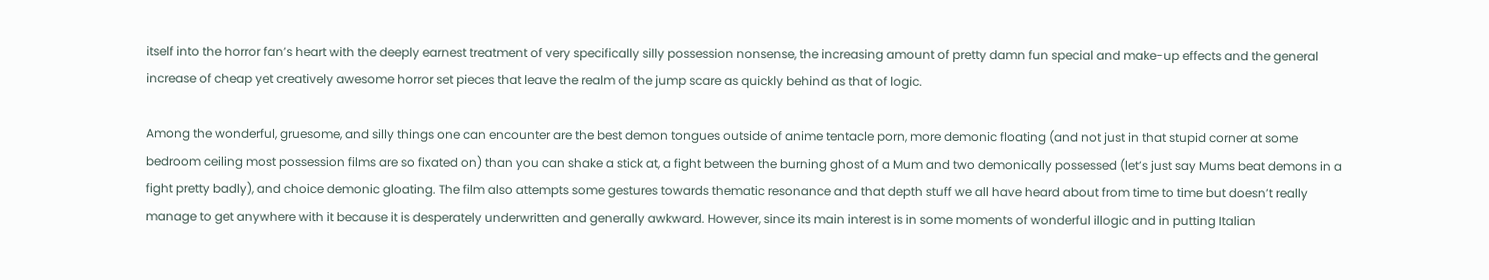itself into the horror fan’s heart with the deeply earnest treatment of very specifically silly possession nonsense, the increasing amount of pretty damn fun special and make-up effects and the general increase of cheap yet creatively awesome horror set pieces that leave the realm of the jump scare as quickly behind as that of logic.

Among the wonderful, gruesome, and silly things one can encounter are the best demon tongues outside of anime tentacle porn, more demonic floating (and not just in that stupid corner at some bedroom ceiling most possession films are so fixated on) than you can shake a stick at, a fight between the burning ghost of a Mum and two demonically possessed (let’s just say Mums beat demons in a fight pretty badly), and choice demonic gloating. The film also attempts some gestures towards thematic resonance and that depth stuff we all have heard about from time to time but doesn’t really manage to get anywhere with it because it is desperately underwritten and generally awkward. However, since its main interest is in some moments of wonderful illogic and in putting Italian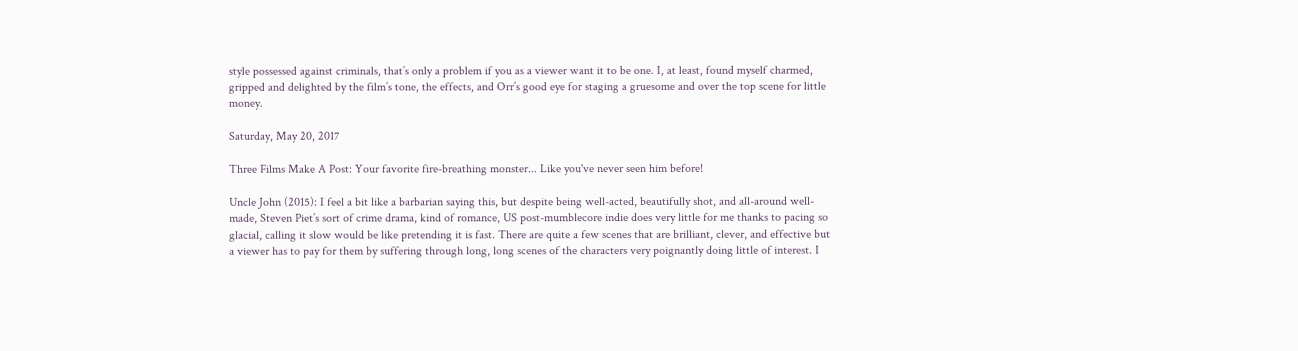style possessed against criminals, that’s only a problem if you as a viewer want it to be one. I, at least, found myself charmed, gripped and delighted by the film’s tone, the effects, and Orr’s good eye for staging a gruesome and over the top scene for little money.

Saturday, May 20, 2017

Three Films Make A Post: Your favorite fire-breathing monster... Like you've never seen him before!

Uncle John (2015): I feel a bit like a barbarian saying this, but despite being well-acted, beautifully shot, and all-around well-made, Steven Piet’s sort of crime drama, kind of romance, US post-mumblecore indie does very little for me thanks to pacing so glacial, calling it slow would be like pretending it is fast. There are quite a few scenes that are brilliant, clever, and effective but a viewer has to pay for them by suffering through long, long scenes of the characters very poignantly doing little of interest. I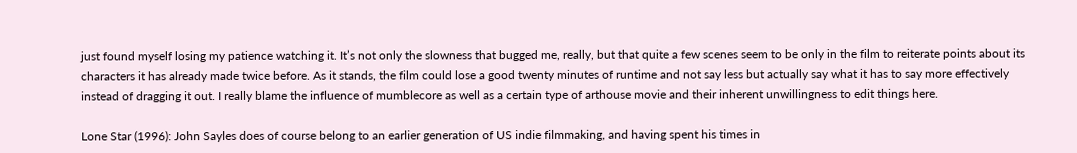just found myself losing my patience watching it. It’s not only the slowness that bugged me, really, but that quite a few scenes seem to be only in the film to reiterate points about its characters it has already made twice before. As it stands, the film could lose a good twenty minutes of runtime and not say less but actually say what it has to say more effectively instead of dragging it out. I really blame the influence of mumblecore as well as a certain type of arthouse movie and their inherent unwillingness to edit things here.

Lone Star (1996): John Sayles does of course belong to an earlier generation of US indie filmmaking, and having spent his times in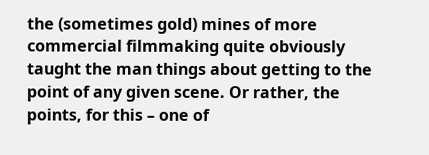the (sometimes gold) mines of more commercial filmmaking quite obviously taught the man things about getting to the point of any given scene. Or rather, the points, for this – one of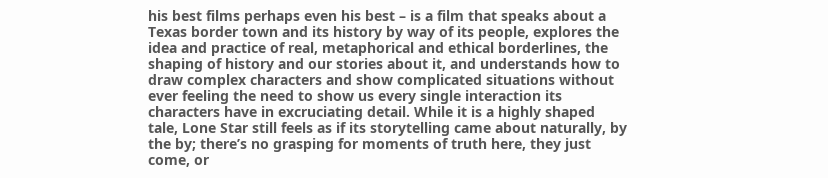his best films perhaps even his best – is a film that speaks about a Texas border town and its history by way of its people, explores the idea and practice of real, metaphorical and ethical borderlines, the shaping of history and our stories about it, and understands how to draw complex characters and show complicated situations without ever feeling the need to show us every single interaction its characters have in excruciating detail. While it is a highly shaped tale, Lone Star still feels as if its storytelling came about naturally, by the by; there’s no grasping for moments of truth here, they just come, or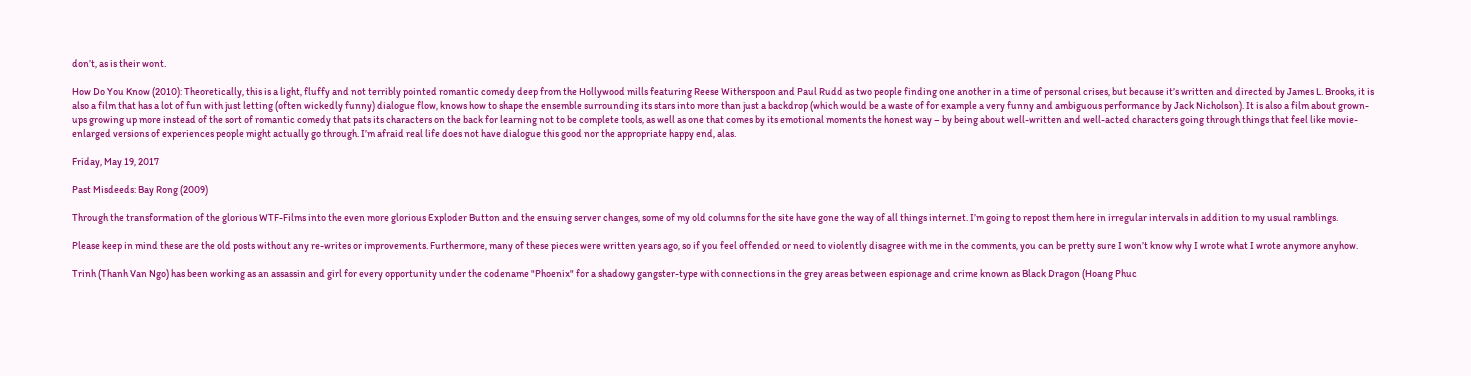don’t, as is their wont.

How Do You Know (2010): Theoretically, this is a light, fluffy and not terribly pointed romantic comedy deep from the Hollywood mills featuring Reese Witherspoon and Paul Rudd as two people finding one another in a time of personal crises, but because it’s written and directed by James L. Brooks, it is also a film that has a lot of fun with just letting (often wickedly funny) dialogue flow, knows how to shape the ensemble surrounding its stars into more than just a backdrop (which would be a waste of for example a very funny and ambiguous performance by Jack Nicholson). It is also a film about grown-ups growing up more instead of the sort of romantic comedy that pats its characters on the back for learning not to be complete tools, as well as one that comes by its emotional moments the honest way – by being about well-written and well-acted characters going through things that feel like movie-enlarged versions of experiences people might actually go through. I’m afraid real life does not have dialogue this good nor the appropriate happy end, alas.

Friday, May 19, 2017

Past Misdeeds: Bay Rong (2009)

Through the transformation of the glorious WTF-Films into the even more glorious Exploder Button and the ensuing server changes, some of my old columns for the site have gone the way of all things internet. I’m going to repost them here in irregular intervals in addition to my usual ramblings.

Please keep in mind these are the old posts without any re-writes or improvements. Furthermore, many of these pieces were written years ago, so if you feel offended or need to violently disagree with me in the comments, you can be pretty sure I won’t know why I wrote what I wrote anymore anyhow.

Trinh (Thanh Van Ngo) has been working as an assassin and girl for every opportunity under the codename "Phoenix" for a shadowy gangster-type with connections in the grey areas between espionage and crime known as Black Dragon (Hoang Phuc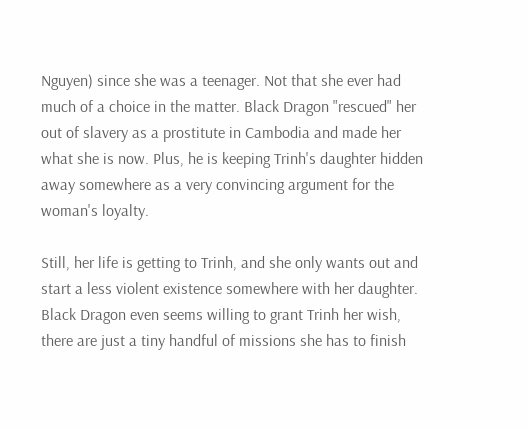Nguyen) since she was a teenager. Not that she ever had much of a choice in the matter. Black Dragon "rescued" her out of slavery as a prostitute in Cambodia and made her what she is now. Plus, he is keeping Trinh's daughter hidden away somewhere as a very convincing argument for the woman's loyalty.

Still, her life is getting to Trinh, and she only wants out and start a less violent existence somewhere with her daughter. Black Dragon even seems willing to grant Trinh her wish, there are just a tiny handful of missions she has to finish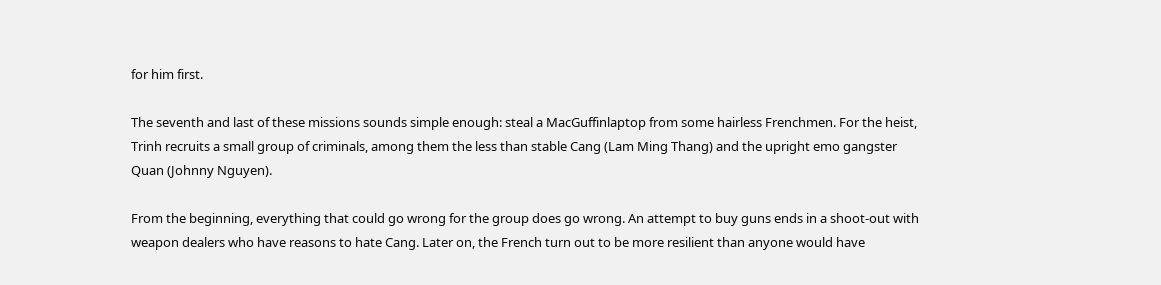for him first.

The seventh and last of these missions sounds simple enough: steal a MacGuffinlaptop from some hairless Frenchmen. For the heist, Trinh recruits a small group of criminals, among them the less than stable Cang (Lam Ming Thang) and the upright emo gangster Quan (Johnny Nguyen).

From the beginning, everything that could go wrong for the group does go wrong. An attempt to buy guns ends in a shoot-out with weapon dealers who have reasons to hate Cang. Later on, the French turn out to be more resilient than anyone would have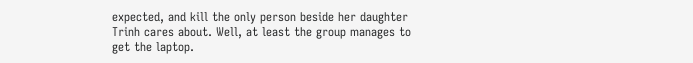expected, and kill the only person beside her daughter Trinh cares about. Well, at least the group manages to get the laptop.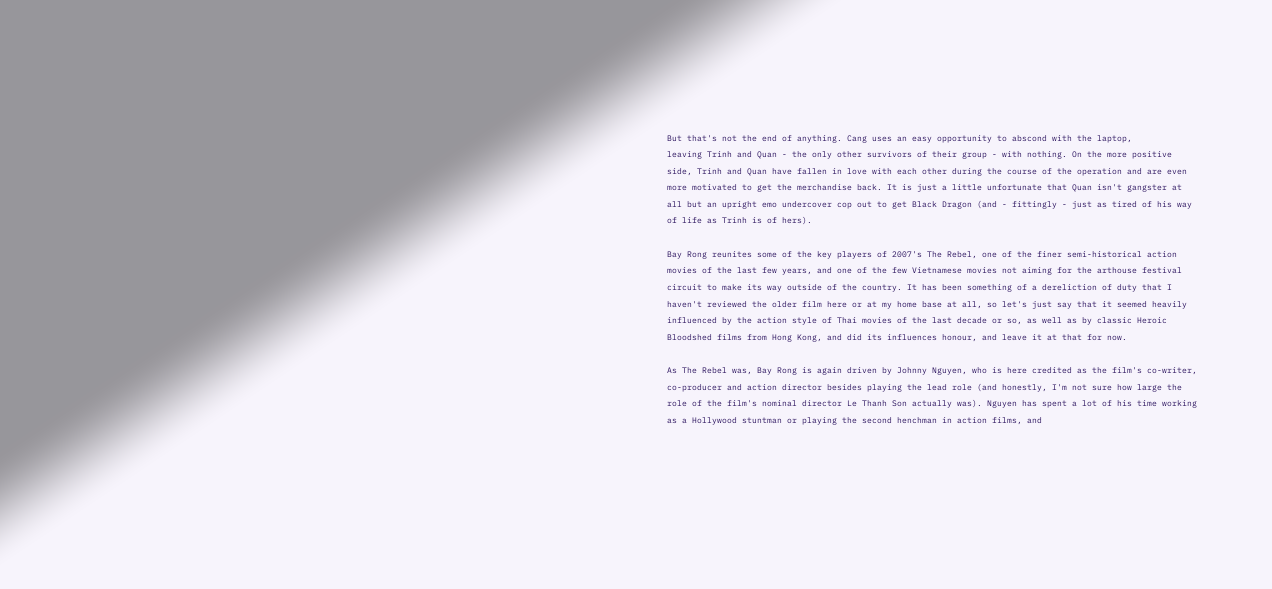But that's not the end of anything. Cang uses an easy opportunity to abscond with the laptop,
leaving Trinh and Quan - the only other survivors of their group - with nothing. On the more positive side, Trinh and Quan have fallen in love with each other during the course of the operation and are even more motivated to get the merchandise back. It is just a little unfortunate that Quan isn't gangster at all but an upright emo undercover cop out to get Black Dragon (and - fittingly - just as tired of his way of life as Trinh is of hers).

Bay Rong reunites some of the key players of 2007's The Rebel, one of the finer semi-historical action movies of the last few years, and one of the few Vietnamese movies not aiming for the arthouse festival circuit to make its way outside of the country. It has been something of a dereliction of duty that I haven't reviewed the older film here or at my home base at all, so let's just say that it seemed heavily influenced by the action style of Thai movies of the last decade or so, as well as by classic Heroic Bloodshed films from Hong Kong, and did its influences honour, and leave it at that for now.

As The Rebel was, Bay Rong is again driven by Johnny Nguyen, who is here credited as the film's co-writer, co-producer and action director besides playing the lead role (and honestly, I'm not sure how large the role of the film's nominal director Le Thanh Son actually was). Nguyen has spent a lot of his time working as a Hollywood stuntman or playing the second henchman in action films, and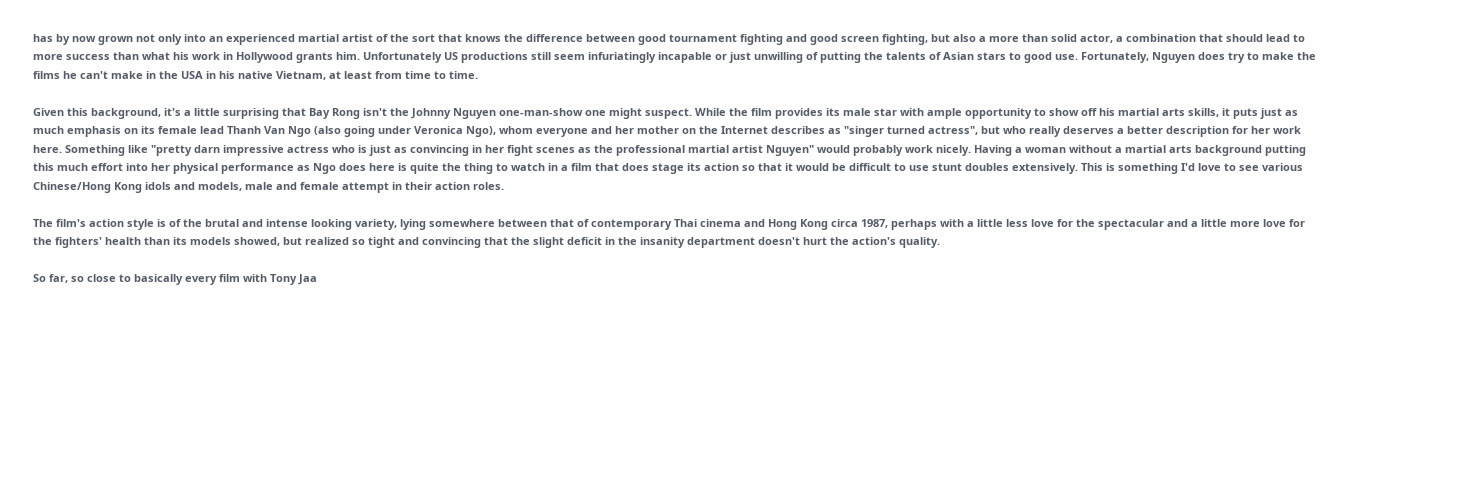has by now grown not only into an experienced martial artist of the sort that knows the difference between good tournament fighting and good screen fighting, but also a more than solid actor, a combination that should lead to more success than what his work in Hollywood grants him. Unfortunately US productions still seem infuriatingly incapable or just unwilling of putting the talents of Asian stars to good use. Fortunately, Nguyen does try to make the films he can't make in the USA in his native Vietnam, at least from time to time.

Given this background, it's a little surprising that Bay Rong isn't the Johnny Nguyen one-man-show one might suspect. While the film provides its male star with ample opportunity to show off his martial arts skills, it puts just as much emphasis on its female lead Thanh Van Ngo (also going under Veronica Ngo), whom everyone and her mother on the Internet describes as "singer turned actress", but who really deserves a better description for her work here. Something like "pretty darn impressive actress who is just as convincing in her fight scenes as the professional martial artist Nguyen" would probably work nicely. Having a woman without a martial arts background putting this much effort into her physical performance as Ngo does here is quite the thing to watch in a film that does stage its action so that it would be difficult to use stunt doubles extensively. This is something I'd love to see various Chinese/Hong Kong idols and models, male and female attempt in their action roles.

The film's action style is of the brutal and intense looking variety, lying somewhere between that of contemporary Thai cinema and Hong Kong circa 1987, perhaps with a little less love for the spectacular and a little more love for the fighters' health than its models showed, but realized so tight and convincing that the slight deficit in the insanity department doesn't hurt the action's quality.

So far, so close to basically every film with Tony Jaa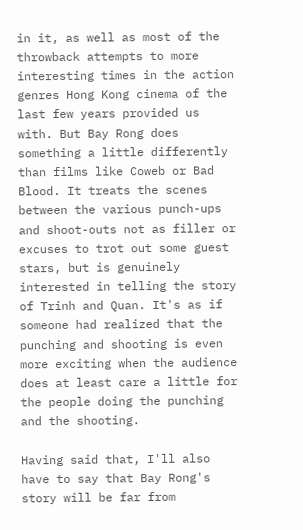in it, as well as most of the throwback attempts to more interesting times in the action genres Hong Kong cinema of the last few years provided us with. But Bay Rong does something a little differently than films like Coweb or Bad Blood. It treats the scenes between the various punch-ups and shoot-outs not as filler or excuses to trot out some guest stars, but is genuinely interested in telling the story of Trinh and Quan. It's as if someone had realized that the punching and shooting is even more exciting when the audience does at least care a little for the people doing the punching and the shooting.

Having said that, I'll also have to say that Bay Rong's story will be far from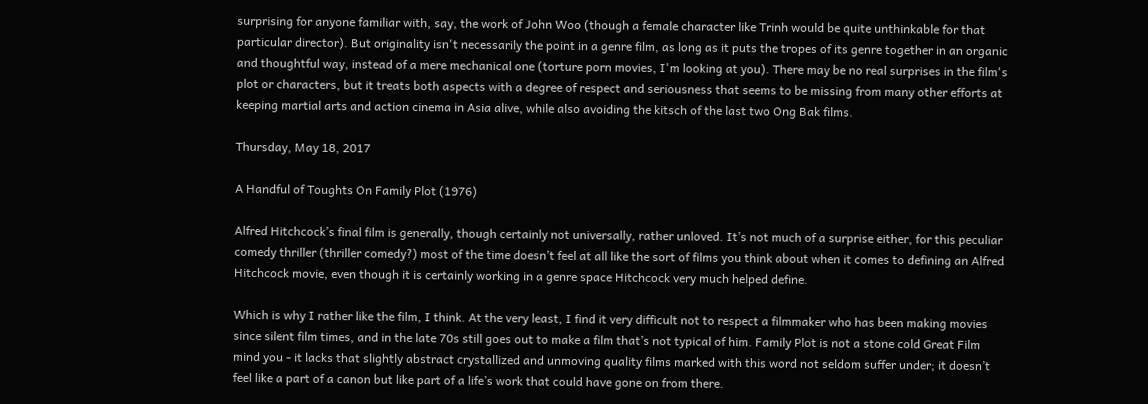surprising for anyone familiar with, say, the work of John Woo (though a female character like Trinh would be quite unthinkable for that particular director). But originality isn't necessarily the point in a genre film, as long as it puts the tropes of its genre together in an organic and thoughtful way, instead of a mere mechanical one (torture porn movies, I'm looking at you). There may be no real surprises in the film's plot or characters, but it treats both aspects with a degree of respect and seriousness that seems to be missing from many other efforts at keeping martial arts and action cinema in Asia alive, while also avoiding the kitsch of the last two Ong Bak films.

Thursday, May 18, 2017

A Handful of Toughts On Family Plot (1976)

Alfred Hitchcock’s final film is generally, though certainly not universally, rather unloved. It’s not much of a surprise either, for this peculiar comedy thriller (thriller comedy?) most of the time doesn’t feel at all like the sort of films you think about when it comes to defining an Alfred Hitchcock movie, even though it is certainly working in a genre space Hitchcock very much helped define.

Which is why I rather like the film, I think. At the very least, I find it very difficult not to respect a filmmaker who has been making movies since silent film times, and in the late 70s still goes out to make a film that’s not typical of him. Family Plot is not a stone cold Great Film mind you - it lacks that slightly abstract crystallized and unmoving quality films marked with this word not seldom suffer under; it doesn’t feel like a part of a canon but like part of a life’s work that could have gone on from there.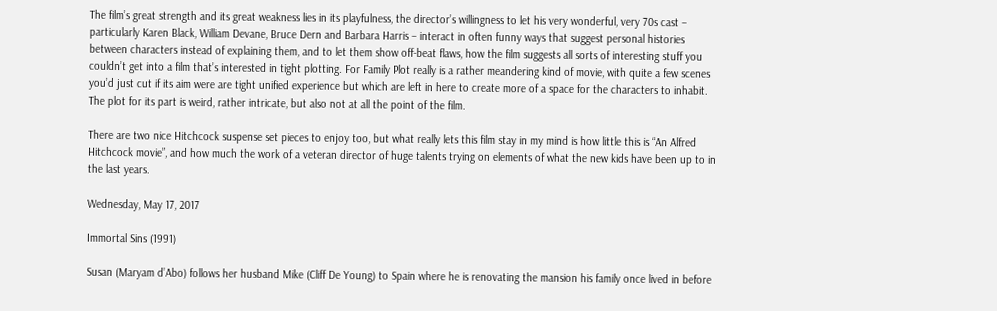The film’s great strength and its great weakness lies in its playfulness, the director’s willingness to let his very wonderful, very 70s cast – particularly Karen Black, William Devane, Bruce Dern and Barbara Harris – interact in often funny ways that suggest personal histories between characters instead of explaining them, and to let them show off-beat flaws, how the film suggests all sorts of interesting stuff you couldn’t get into a film that’s interested in tight plotting. For Family Plot really is a rather meandering kind of movie, with quite a few scenes you’d just cut if its aim were are tight unified experience but which are left in here to create more of a space for the characters to inhabit. The plot for its part is weird, rather intricate, but also not at all the point of the film.

There are two nice Hitchcock suspense set pieces to enjoy too, but what really lets this film stay in my mind is how little this is “An Alfred Hitchcock movie”, and how much the work of a veteran director of huge talents trying on elements of what the new kids have been up to in the last years.

Wednesday, May 17, 2017

Immortal Sins (1991)

Susan (Maryam d’Abo) follows her husband Mike (Cliff De Young) to Spain where he is renovating the mansion his family once lived in before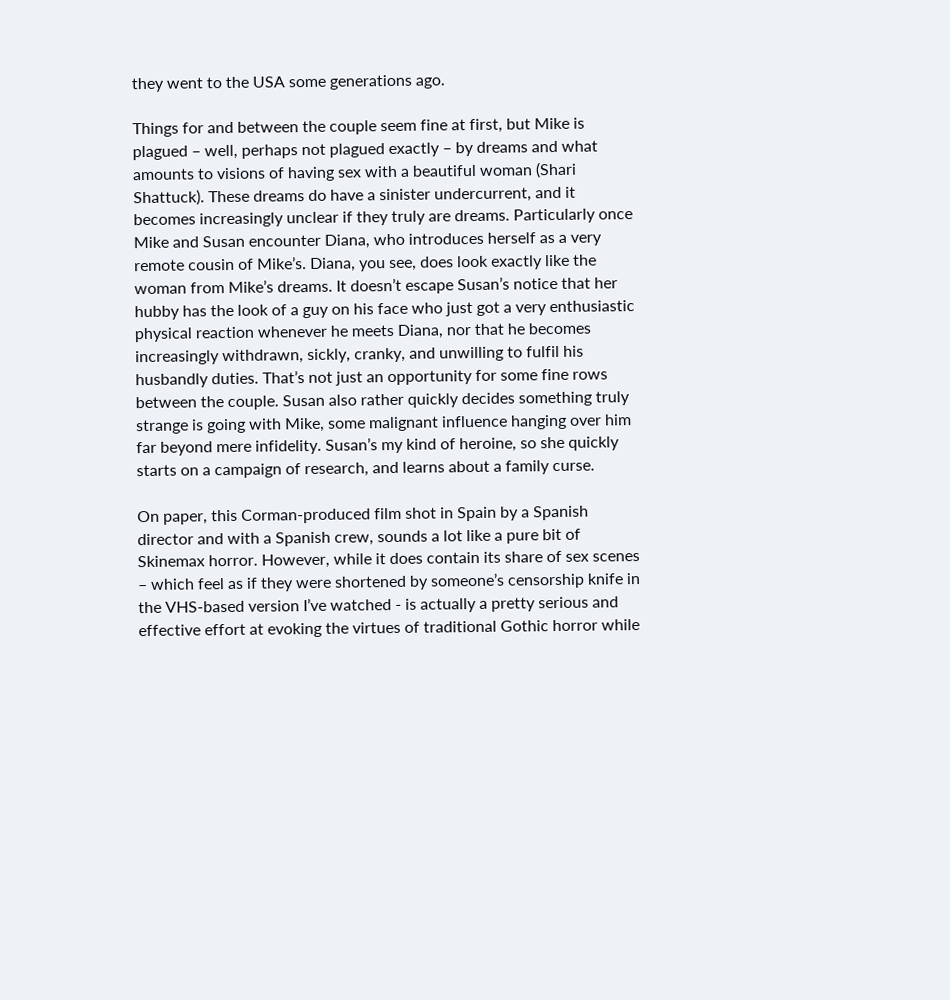they went to the USA some generations ago.

Things for and between the couple seem fine at first, but Mike is plagued – well, perhaps not plagued exactly – by dreams and what amounts to visions of having sex with a beautiful woman (Shari Shattuck). These dreams do have a sinister undercurrent, and it becomes increasingly unclear if they truly are dreams. Particularly once Mike and Susan encounter Diana, who introduces herself as a very remote cousin of Mike’s. Diana, you see, does look exactly like the woman from Mike’s dreams. It doesn’t escape Susan’s notice that her hubby has the look of a guy on his face who just got a very enthusiastic physical reaction whenever he meets Diana, nor that he becomes increasingly withdrawn, sickly, cranky, and unwilling to fulfil his husbandly duties. That’s not just an opportunity for some fine rows between the couple. Susan also rather quickly decides something truly strange is going with Mike, some malignant influence hanging over him far beyond mere infidelity. Susan’s my kind of heroine, so she quickly starts on a campaign of research, and learns about a family curse.

On paper, this Corman-produced film shot in Spain by a Spanish director and with a Spanish crew, sounds a lot like a pure bit of Skinemax horror. However, while it does contain its share of sex scenes – which feel as if they were shortened by someone’s censorship knife in the VHS-based version I’ve watched - is actually a pretty serious and effective effort at evoking the virtues of traditional Gothic horror while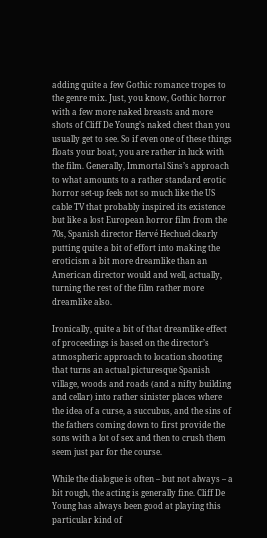adding quite a few Gothic romance tropes to the genre mix. Just, you know, Gothic horror with a few more naked breasts and more shots of Cliff De Young’s naked chest than you usually get to see. So if even one of these things floats your boat, you are rather in luck with the film. Generally, Immortal Sins’s approach to what amounts to a rather standard erotic horror set-up feels not so much like the US cable TV that probably inspired its existence but like a lost European horror film from the 70s, Spanish director Hervé Hechuel clearly putting quite a bit of effort into making the eroticism a bit more dreamlike than an American director would and well, actually, turning the rest of the film rather more dreamlike also.

Ironically, quite a bit of that dreamlike effect of proceedings is based on the director’s atmospheric approach to location shooting that turns an actual picturesque Spanish village, woods and roads (and a nifty building and cellar) into rather sinister places where the idea of a curse, a succubus, and the sins of the fathers coming down to first provide the sons with a lot of sex and then to crush them seem just par for the course.

While the dialogue is often – but not always – a bit rough, the acting is generally fine. Cliff De Young has always been good at playing this particular kind of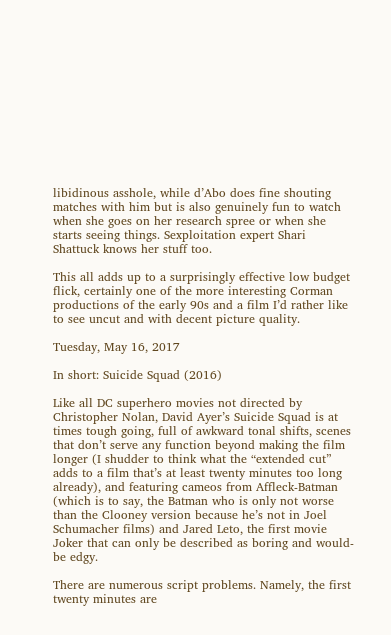libidinous asshole, while d’Abo does fine shouting matches with him but is also genuinely fun to watch when she goes on her research spree or when she starts seeing things. Sexploitation expert Shari Shattuck knows her stuff too.

This all adds up to a surprisingly effective low budget flick, certainly one of the more interesting Corman productions of the early 90s and a film I’d rather like to see uncut and with decent picture quality.

Tuesday, May 16, 2017

In short: Suicide Squad (2016)

Like all DC superhero movies not directed by Christopher Nolan, David Ayer’s Suicide Squad is at times tough going, full of awkward tonal shifts, scenes that don’t serve any function beyond making the film longer (I shudder to think what the “extended cut” adds to a film that’s at least twenty minutes too long already), and featuring cameos from Affleck-Batman (which is to say, the Batman who is only not worse than the Clooney version because he’s not in Joel Schumacher films) and Jared Leto, the first movie Joker that can only be described as boring and would-be edgy.

There are numerous script problems. Namely, the first twenty minutes are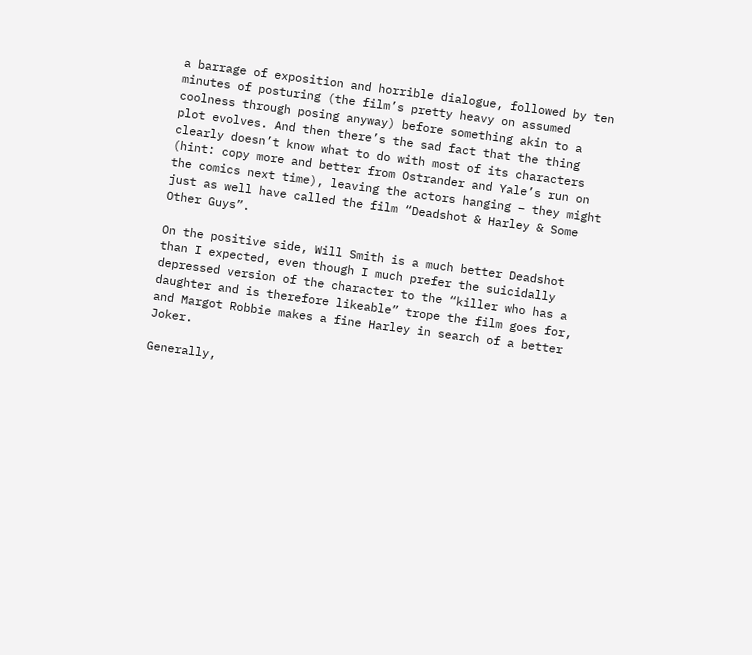a barrage of exposition and horrible dialogue, followed by ten minutes of posturing (the film’s pretty heavy on assumed coolness through posing anyway) before something akin to a plot evolves. And then there’s the sad fact that the thing clearly doesn’t know what to do with most of its characters (hint: copy more and better from Ostrander and Yale’s run on the comics next time), leaving the actors hanging – they might just as well have called the film “Deadshot & Harley & Some Other Guys”.

On the positive side, Will Smith is a much better Deadshot than I expected, even though I much prefer the suicidally depressed version of the character to the “killer who has a daughter and is therefore likeable” trope the film goes for, and Margot Robbie makes a fine Harley in search of a better Joker.

Generally,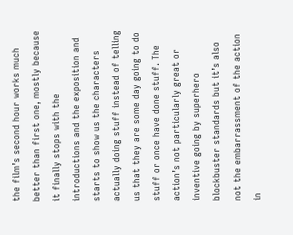the film’s second hour works much better than first one, mostly because it finally stops with the introductions and the exposition and starts to show us the characters actually doing stuff instead of telling us that they are some day going to do stuff or once have done stuff. The action’s not particularly great or inventive going by superhero blockbuster standards but it’s also not the embarrassment of the action in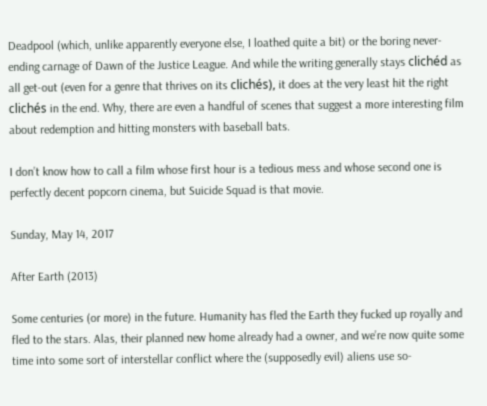Deadpool (which, unlike apparently everyone else, I loathed quite a bit) or the boring never-ending carnage of Dawn of the Justice League. And while the writing generally stays clichéd as all get-out (even for a genre that thrives on its clichés), it does at the very least hit the right clichés in the end. Why, there are even a handful of scenes that suggest a more interesting film about redemption and hitting monsters with baseball bats.

I don’t know how to call a film whose first hour is a tedious mess and whose second one is perfectly decent popcorn cinema, but Suicide Squad is that movie.

Sunday, May 14, 2017

After Earth (2013)

Some centuries (or more) in the future. Humanity has fled the Earth they fucked up royally and fled to the stars. Alas, their planned new home already had a owner, and we’re now quite some time into some sort of interstellar conflict where the (supposedly evil) aliens use so-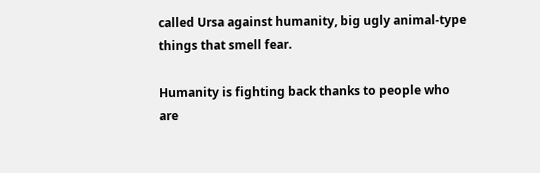called Ursa against humanity, big ugly animal-type things that smell fear.

Humanity is fighting back thanks to people who are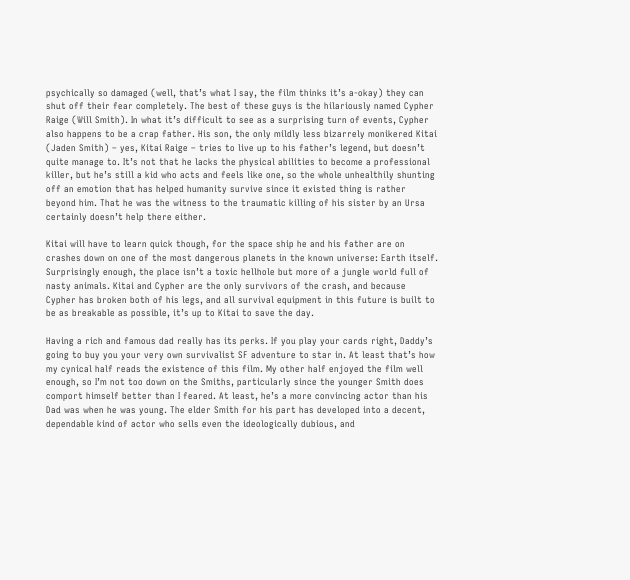psychically so damaged (well, that’s what I say, the film thinks it’s a-okay) they can shut off their fear completely. The best of these guys is the hilariously named Cypher Raige (Will Smith). In what it’s difficult to see as a surprising turn of events, Cypher also happens to be a crap father. His son, the only mildly less bizarrely monikered Kitai (Jaden Smith) – yes, Kitai Raige – tries to live up to his father’s legend, but doesn’t quite manage to. It’s not that he lacks the physical abilities to become a professional killer, but he’s still a kid who acts and feels like one, so the whole unhealthily shunting off an emotion that has helped humanity survive since it existed thing is rather beyond him. That he was the witness to the traumatic killing of his sister by an Ursa certainly doesn’t help there either.

Kitai will have to learn quick though, for the space ship he and his father are on crashes down on one of the most dangerous planets in the known universe: Earth itself. Surprisingly enough, the place isn’t a toxic hellhole but more of a jungle world full of nasty animals. Kitai and Cypher are the only survivors of the crash, and because Cypher has broken both of his legs, and all survival equipment in this future is built to be as breakable as possible, it’s up to Kitai to save the day.

Having a rich and famous dad really has its perks. If you play your cards right, Daddy’s going to buy you your very own survivalist SF adventure to star in. At least that’s how my cynical half reads the existence of this film. My other half enjoyed the film well enough, so I’m not too down on the Smiths, particularly since the younger Smith does comport himself better than I feared. At least, he’s a more convincing actor than his Dad was when he was young. The elder Smith for his part has developed into a decent, dependable kind of actor who sells even the ideologically dubious, and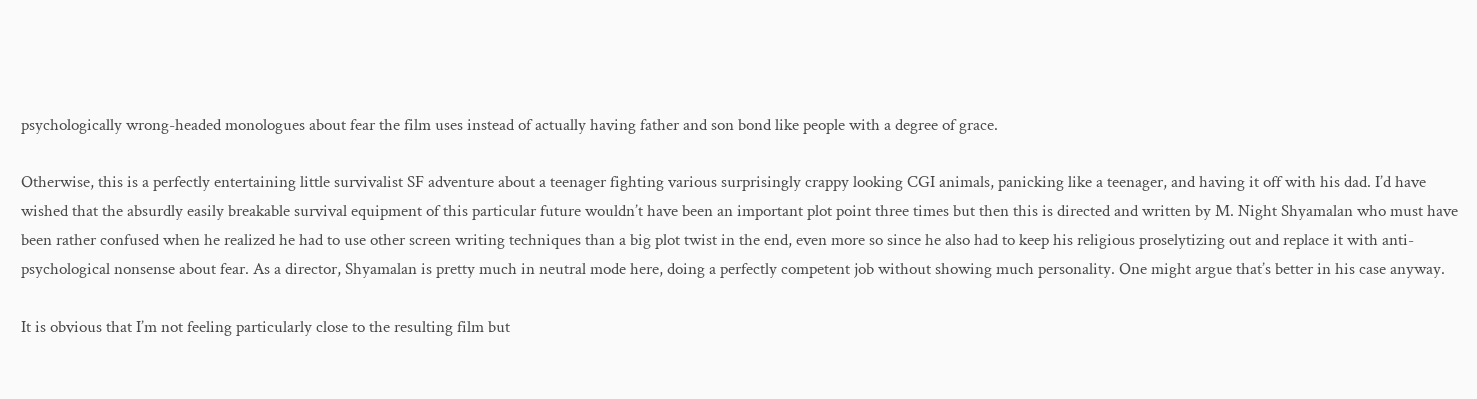psychologically wrong-headed monologues about fear the film uses instead of actually having father and son bond like people with a degree of grace.

Otherwise, this is a perfectly entertaining little survivalist SF adventure about a teenager fighting various surprisingly crappy looking CGI animals, panicking like a teenager, and having it off with his dad. I’d have wished that the absurdly easily breakable survival equipment of this particular future wouldn’t have been an important plot point three times but then this is directed and written by M. Night Shyamalan who must have been rather confused when he realized he had to use other screen writing techniques than a big plot twist in the end, even more so since he also had to keep his religious proselytizing out and replace it with anti-psychological nonsense about fear. As a director, Shyamalan is pretty much in neutral mode here, doing a perfectly competent job without showing much personality. One might argue that’s better in his case anyway.

It is obvious that I’m not feeling particularly close to the resulting film but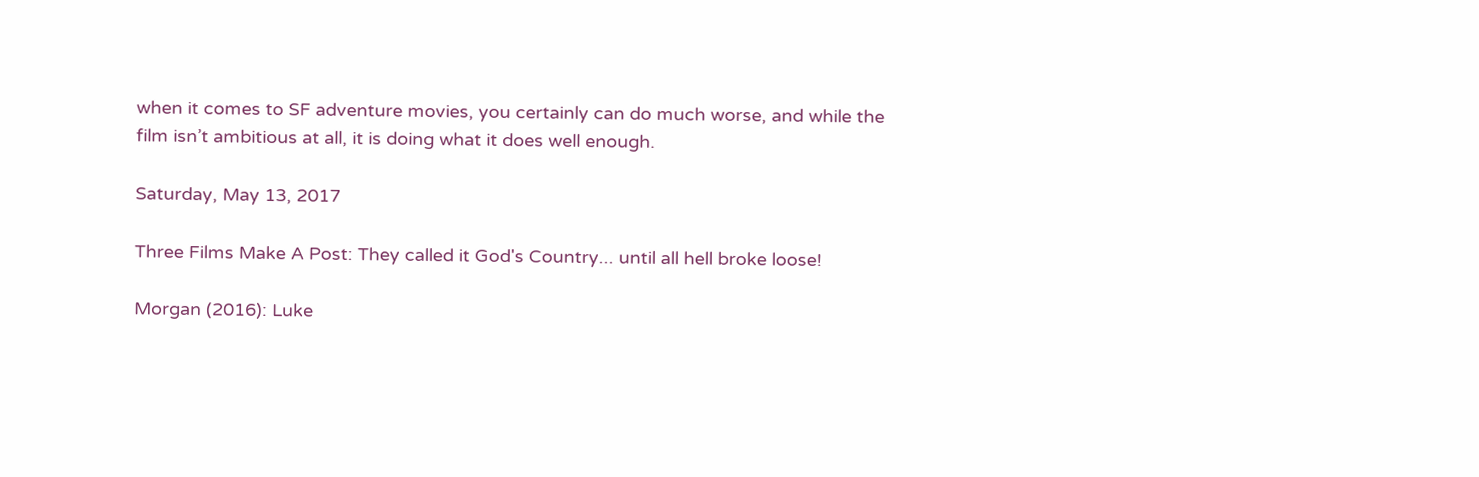when it comes to SF adventure movies, you certainly can do much worse, and while the film isn’t ambitious at all, it is doing what it does well enough.

Saturday, May 13, 2017

Three Films Make A Post: They called it God's Country... until all hell broke loose!

Morgan (2016): Luke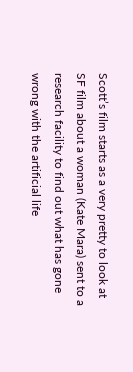Scott’s film starts as a very pretty to look at SF film about a woman (Kate Mara) sent to a research facility to find out what has gone wrong with the artificial life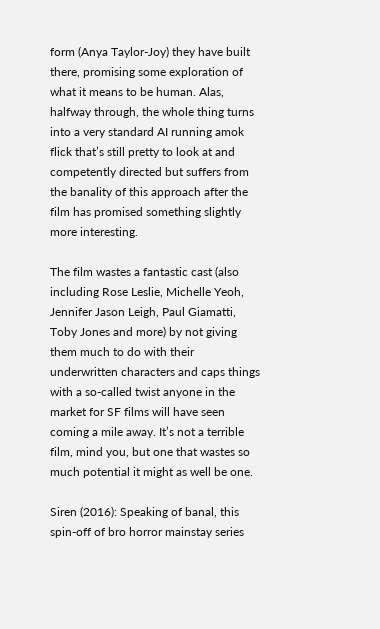form (Anya Taylor-Joy) they have built there, promising some exploration of what it means to be human. Alas, halfway through, the whole thing turns into a very standard AI running amok flick that’s still pretty to look at and competently directed but suffers from the banality of this approach after the film has promised something slightly more interesting.

The film wastes a fantastic cast (also including Rose Leslie, Michelle Yeoh, Jennifer Jason Leigh, Paul Giamatti, Toby Jones and more) by not giving them much to do with their underwritten characters and caps things with a so-called twist anyone in the market for SF films will have seen coming a mile away. It’s not a terrible film, mind you, but one that wastes so much potential it might as well be one.

Siren (2016): Speaking of banal, this spin-off of bro horror mainstay series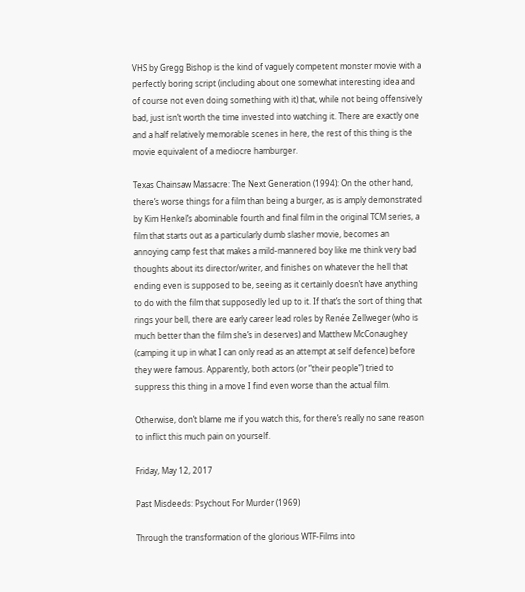VHS by Gregg Bishop is the kind of vaguely competent monster movie with a perfectly boring script (including about one somewhat interesting idea and of course not even doing something with it) that, while not being offensively bad, just isn’t worth the time invested into watching it. There are exactly one and a half relatively memorable scenes in here, the rest of this thing is the movie equivalent of a mediocre hamburger.

Texas Chainsaw Massacre: The Next Generation (1994): On the other hand, there’s worse things for a film than being a burger, as is amply demonstrated by Kim Henkel’s abominable fourth and final film in the original TCM series, a film that starts out as a particularly dumb slasher movie, becomes an annoying camp fest that makes a mild-mannered boy like me think very bad thoughts about its director/writer, and finishes on whatever the hell that ending even is supposed to be, seeing as it certainly doesn’t have anything to do with the film that supposedly led up to it. If that’s the sort of thing that rings your bell, there are early career lead roles by Renée Zellweger (who is much better than the film she’s in deserves) and Matthew McConaughey (camping it up in what I can only read as an attempt at self defence) before they were famous. Apparently, both actors (or “their people”) tried to suppress this thing in a move I find even worse than the actual film.

Otherwise, don’t blame me if you watch this, for there’s really no sane reason to inflict this much pain on yourself.

Friday, May 12, 2017

Past Misdeeds: Psychout For Murder (1969)

Through the transformation of the glorious WTF-Films into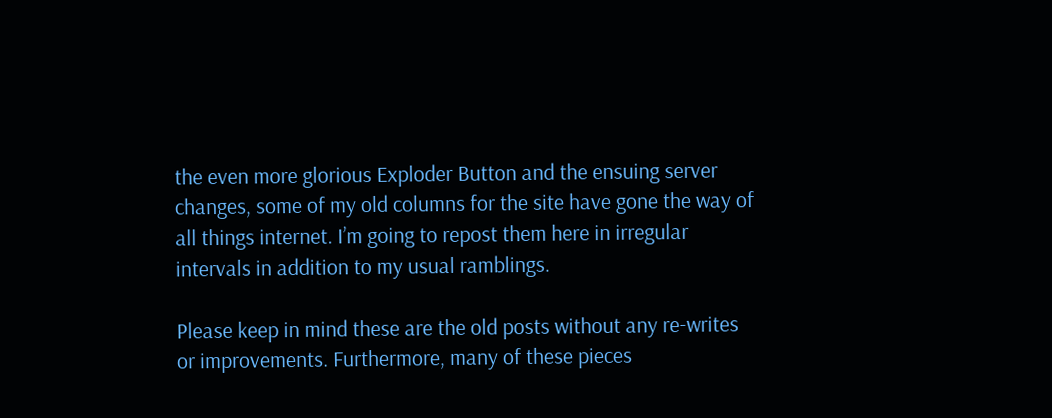the even more glorious Exploder Button and the ensuing server changes, some of my old columns for the site have gone the way of all things internet. I’m going to repost them here in irregular intervals in addition to my usual ramblings.

Please keep in mind these are the old posts without any re-writes or improvements. Furthermore, many of these pieces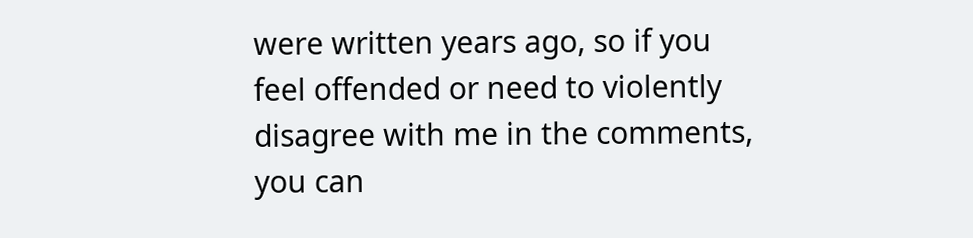were written years ago, so if you feel offended or need to violently disagree with me in the comments, you can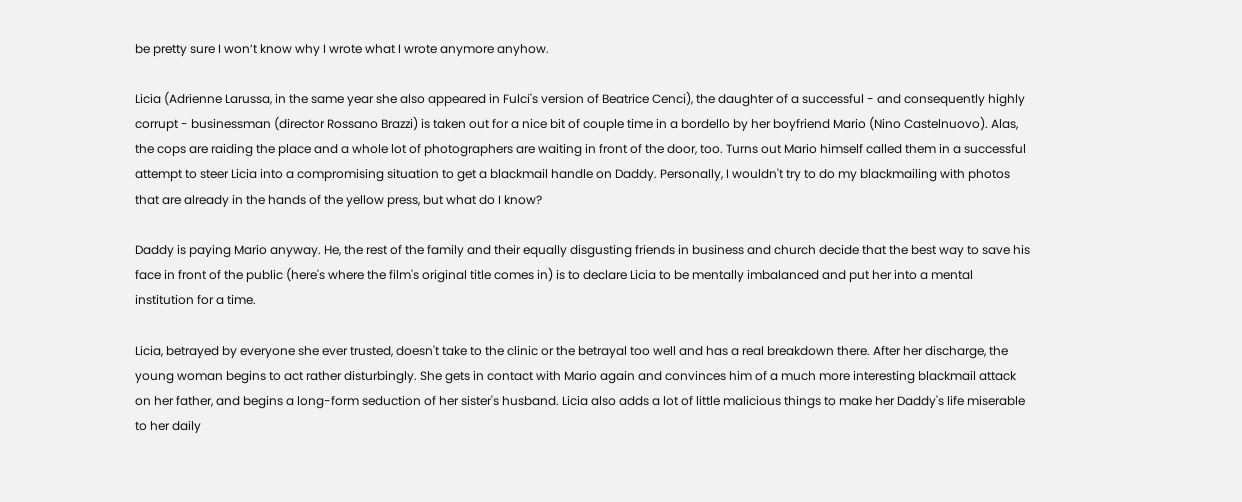be pretty sure I won’t know why I wrote what I wrote anymore anyhow.

Licia (Adrienne Larussa, in the same year she also appeared in Fulci's version of Beatrice Cenci), the daughter of a successful - and consequently highly corrupt - businessman (director Rossano Brazzi) is taken out for a nice bit of couple time in a bordello by her boyfriend Mario (Nino Castelnuovo). Alas, the cops are raiding the place and a whole lot of photographers are waiting in front of the door, too. Turns out Mario himself called them in a successful attempt to steer Licia into a compromising situation to get a blackmail handle on Daddy. Personally, I wouldn't try to do my blackmailing with photos that are already in the hands of the yellow press, but what do I know?

Daddy is paying Mario anyway. He, the rest of the family and their equally disgusting friends in business and church decide that the best way to save his face in front of the public (here's where the film's original title comes in) is to declare Licia to be mentally imbalanced and put her into a mental institution for a time.

Licia, betrayed by everyone she ever trusted, doesn't take to the clinic or the betrayal too well and has a real breakdown there. After her discharge, the young woman begins to act rather disturbingly. She gets in contact with Mario again and convinces him of a much more interesting blackmail attack on her father, and begins a long-form seduction of her sister's husband. Licia also adds a lot of little malicious things to make her Daddy's life miserable to her daily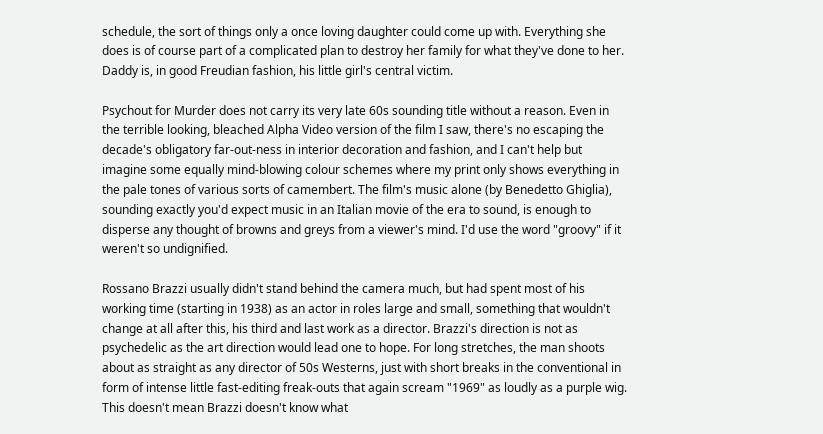schedule, the sort of things only a once loving daughter could come up with. Everything she does is of course part of a complicated plan to destroy her family for what they've done to her. Daddy is, in good Freudian fashion, his little girl's central victim.

Psychout for Murder does not carry its very late 60s sounding title without a reason. Even in the terrible looking, bleached Alpha Video version of the film I saw, there's no escaping the decade's obligatory far-out-ness in interior decoration and fashion, and I can't help but imagine some equally mind-blowing colour schemes where my print only shows everything in the pale tones of various sorts of camembert. The film's music alone (by Benedetto Ghiglia), sounding exactly you'd expect music in an Italian movie of the era to sound, is enough to disperse any thought of browns and greys from a viewer's mind. I'd use the word "groovy" if it weren't so undignified.

Rossano Brazzi usually didn't stand behind the camera much, but had spent most of his working time (starting in 1938) as an actor in roles large and small, something that wouldn't change at all after this, his third and last work as a director. Brazzi's direction is not as psychedelic as the art direction would lead one to hope. For long stretches, the man shoots about as straight as any director of 50s Westerns, just with short breaks in the conventional in form of intense little fast-editing freak-outs that again scream "1969" as loudly as a purple wig. This doesn't mean Brazzi doesn't know what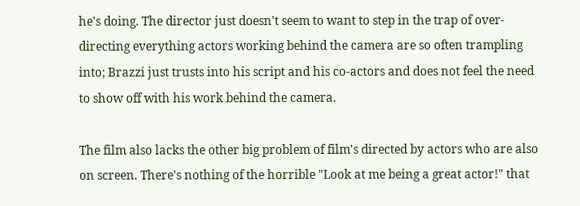he's doing. The director just doesn't seem to want to step in the trap of over-directing everything actors working behind the camera are so often trampling into; Brazzi just trusts into his script and his co-actors and does not feel the need to show off with his work behind the camera.

The film also lacks the other big problem of film's directed by actors who are also on screen. There's nothing of the horrible "Look at me being a great actor!" that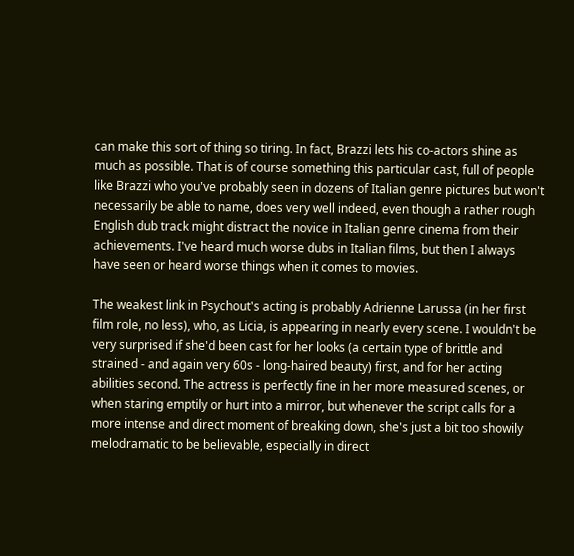can make this sort of thing so tiring. In fact, Brazzi lets his co-actors shine as much as possible. That is of course something this particular cast, full of people like Brazzi who you've probably seen in dozens of Italian genre pictures but won't necessarily be able to name, does very well indeed, even though a rather rough English dub track might distract the novice in Italian genre cinema from their achievements. I've heard much worse dubs in Italian films, but then I always have seen or heard worse things when it comes to movies.

The weakest link in Psychout's acting is probably Adrienne Larussa (in her first film role, no less), who, as Licia, is appearing in nearly every scene. I wouldn't be very surprised if she'd been cast for her looks (a certain type of brittle and strained - and again very 60s - long-haired beauty) first, and for her acting abilities second. The actress is perfectly fine in her more measured scenes, or when staring emptily or hurt into a mirror, but whenever the script calls for a more intense and direct moment of breaking down, she's just a bit too showily melodramatic to be believable, especially in direct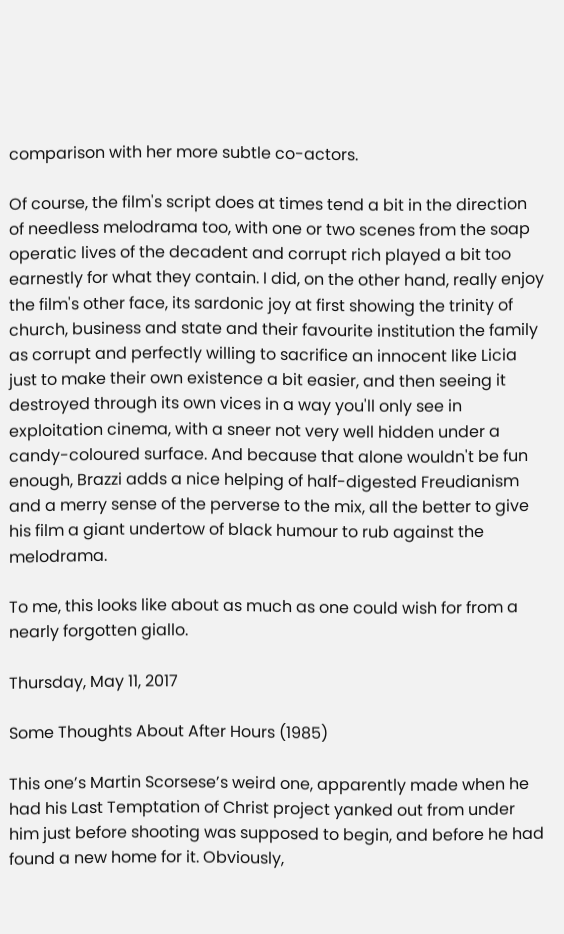comparison with her more subtle co-actors.

Of course, the film's script does at times tend a bit in the direction of needless melodrama too, with one or two scenes from the soap operatic lives of the decadent and corrupt rich played a bit too earnestly for what they contain. I did, on the other hand, really enjoy the film's other face, its sardonic joy at first showing the trinity of church, business and state and their favourite institution the family as corrupt and perfectly willing to sacrifice an innocent like Licia just to make their own existence a bit easier, and then seeing it destroyed through its own vices in a way you'll only see in exploitation cinema, with a sneer not very well hidden under a candy-coloured surface. And because that alone wouldn't be fun enough, Brazzi adds a nice helping of half-digested Freudianism and a merry sense of the perverse to the mix, all the better to give his film a giant undertow of black humour to rub against the melodrama.

To me, this looks like about as much as one could wish for from a nearly forgotten giallo.

Thursday, May 11, 2017

Some Thoughts About After Hours (1985)

This one’s Martin Scorsese’s weird one, apparently made when he had his Last Temptation of Christ project yanked out from under him just before shooting was supposed to begin, and before he had found a new home for it. Obviously,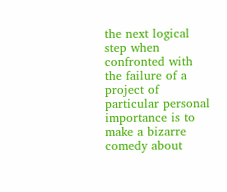the next logical step when confronted with the failure of a project of particular personal importance is to make a bizarre comedy about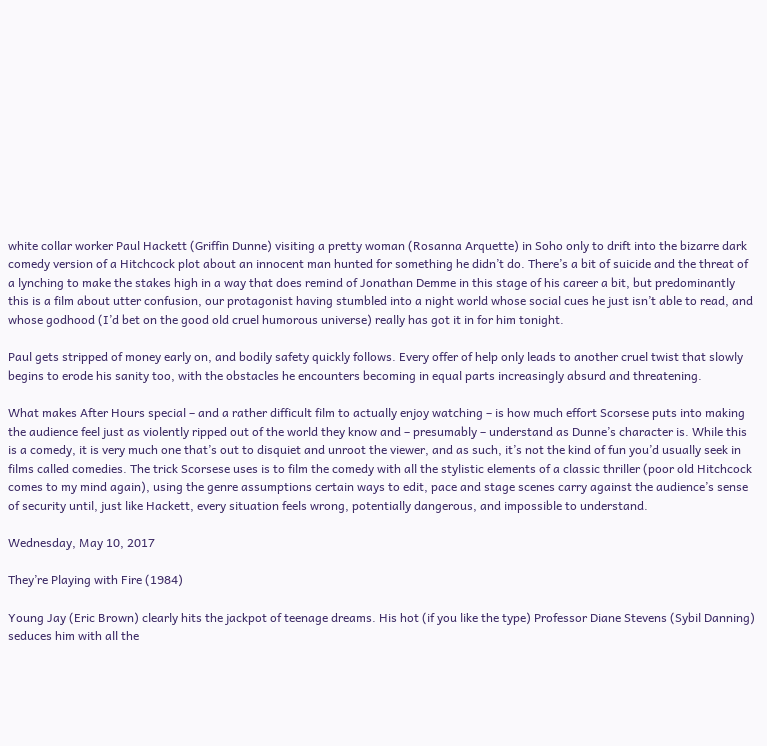white collar worker Paul Hackett (Griffin Dunne) visiting a pretty woman (Rosanna Arquette) in Soho only to drift into the bizarre dark comedy version of a Hitchcock plot about an innocent man hunted for something he didn’t do. There’s a bit of suicide and the threat of a lynching to make the stakes high in a way that does remind of Jonathan Demme in this stage of his career a bit, but predominantly this is a film about utter confusion, our protagonist having stumbled into a night world whose social cues he just isn’t able to read, and whose godhood (I’d bet on the good old cruel humorous universe) really has got it in for him tonight.

Paul gets stripped of money early on, and bodily safety quickly follows. Every offer of help only leads to another cruel twist that slowly begins to erode his sanity too, with the obstacles he encounters becoming in equal parts increasingly absurd and threatening.

What makes After Hours special – and a rather difficult film to actually enjoy watching – is how much effort Scorsese puts into making the audience feel just as violently ripped out of the world they know and – presumably – understand as Dunne’s character is. While this is a comedy, it is very much one that’s out to disquiet and unroot the viewer, and as such, it’s not the kind of fun you’d usually seek in films called comedies. The trick Scorsese uses is to film the comedy with all the stylistic elements of a classic thriller (poor old Hitchcock comes to my mind again), using the genre assumptions certain ways to edit, pace and stage scenes carry against the audience’s sense of security until, just like Hackett, every situation feels wrong, potentially dangerous, and impossible to understand.

Wednesday, May 10, 2017

They’re Playing with Fire (1984)

Young Jay (Eric Brown) clearly hits the jackpot of teenage dreams. His hot (if you like the type) Professor Diane Stevens (Sybil Danning) seduces him with all the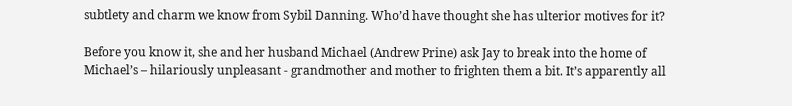subtlety and charm we know from Sybil Danning. Who’d have thought she has ulterior motives for it?

Before you know it, she and her husband Michael (Andrew Prine) ask Jay to break into the home of Michael’s – hilariously unpleasant - grandmother and mother to frighten them a bit. It’s apparently all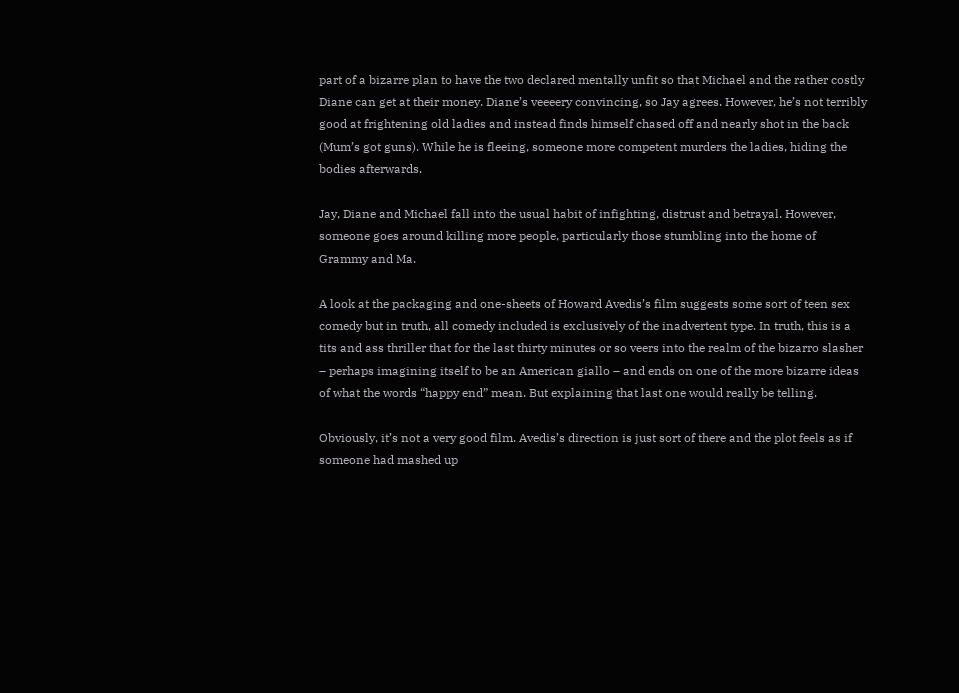part of a bizarre plan to have the two declared mentally unfit so that Michael and the rather costly Diane can get at their money. Diane’s veeeery convincing, so Jay agrees. However, he’s not terribly good at frightening old ladies and instead finds himself chased off and nearly shot in the back (Mum’s got guns). While he is fleeing, someone more competent murders the ladies, hiding the bodies afterwards.

Jay, Diane and Michael fall into the usual habit of infighting, distrust and betrayal. However, someone goes around killing more people, particularly those stumbling into the home of Grammy and Ma.

A look at the packaging and one-sheets of Howard Avedis’s film suggests some sort of teen sex comedy but in truth, all comedy included is exclusively of the inadvertent type. In truth, this is a tits and ass thriller that for the last thirty minutes or so veers into the realm of the bizarro slasher – perhaps imagining itself to be an American giallo – and ends on one of the more bizarre ideas of what the words “happy end” mean. But explaining that last one would really be telling.

Obviously, it’s not a very good film. Avedis’s direction is just sort of there and the plot feels as if someone had mashed up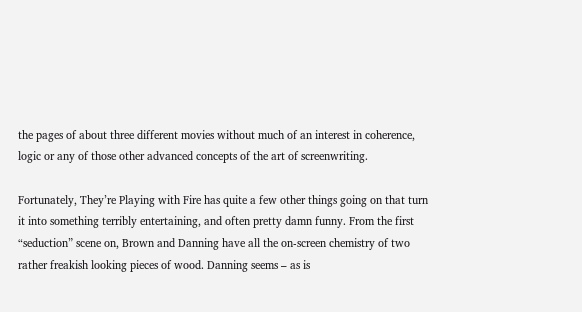the pages of about three different movies without much of an interest in coherence, logic or any of those other advanced concepts of the art of screenwriting.

Fortunately, They’re Playing with Fire has quite a few other things going on that turn it into something terribly entertaining, and often pretty damn funny. From the first “seduction” scene on, Brown and Danning have all the on-screen chemistry of two rather freakish looking pieces of wood. Danning seems – as is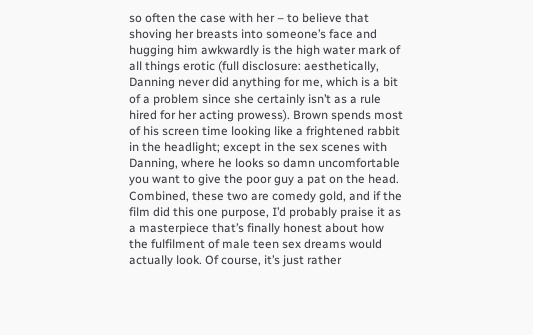so often the case with her – to believe that shoving her breasts into someone’s face and hugging him awkwardly is the high water mark of all things erotic (full disclosure: aesthetically, Danning never did anything for me, which is a bit of a problem since she certainly isn’t as a rule hired for her acting prowess). Brown spends most of his screen time looking like a frightened rabbit in the headlight; except in the sex scenes with Danning, where he looks so damn uncomfortable you want to give the poor guy a pat on the head. Combined, these two are comedy gold, and if the film did this one purpose, I’d probably praise it as a masterpiece that’s finally honest about how the fulfilment of male teen sex dreams would actually look. Of course, it’s just rather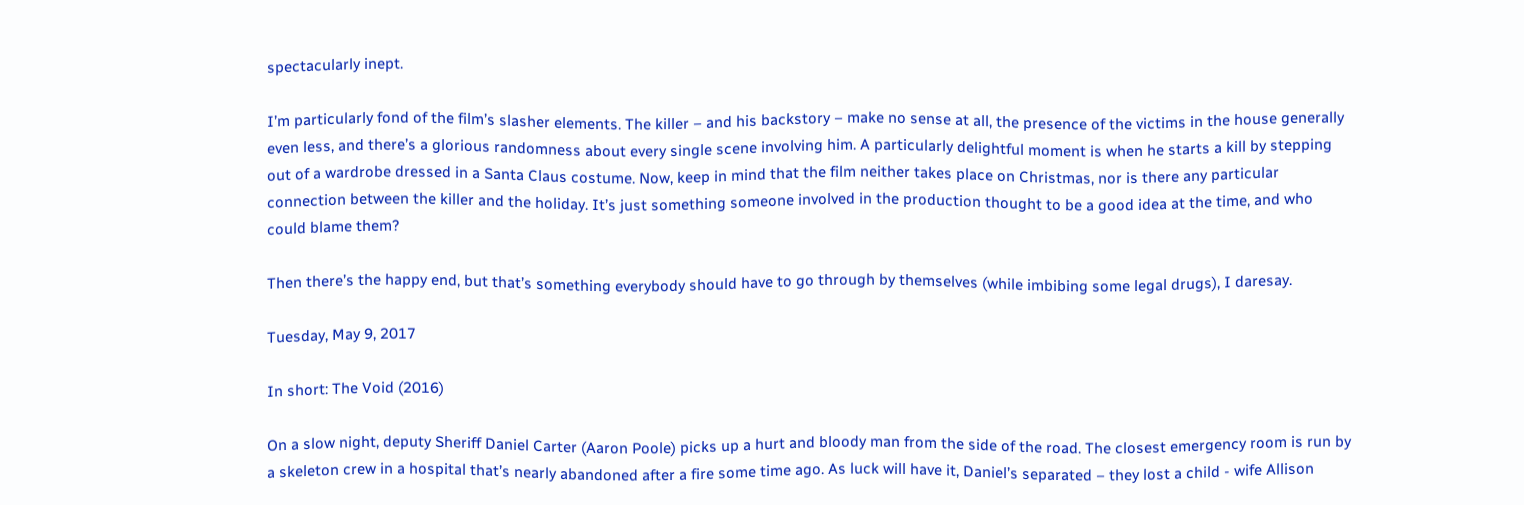spectacularly inept.

I’m particularly fond of the film’s slasher elements. The killer – and his backstory – make no sense at all, the presence of the victims in the house generally even less, and there’s a glorious randomness about every single scene involving him. A particularly delightful moment is when he starts a kill by stepping out of a wardrobe dressed in a Santa Claus costume. Now, keep in mind that the film neither takes place on Christmas, nor is there any particular connection between the killer and the holiday. It’s just something someone involved in the production thought to be a good idea at the time, and who could blame them?

Then there’s the happy end, but that’s something everybody should have to go through by themselves (while imbibing some legal drugs), I daresay.

Tuesday, May 9, 2017

In short: The Void (2016)

On a slow night, deputy Sheriff Daniel Carter (Aaron Poole) picks up a hurt and bloody man from the side of the road. The closest emergency room is run by a skeleton crew in a hospital that’s nearly abandoned after a fire some time ago. As luck will have it, Daniel’s separated – they lost a child - wife Allison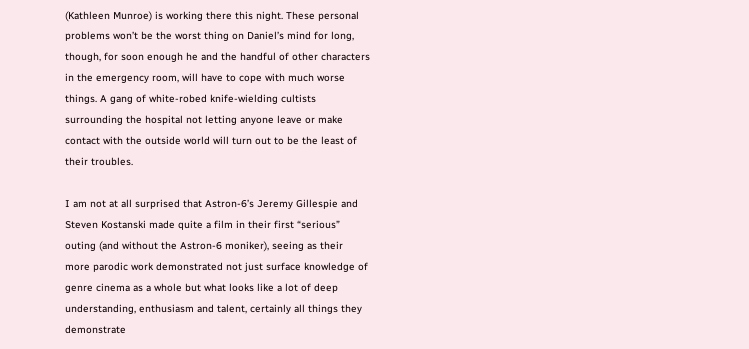(Kathleen Munroe) is working there this night. These personal problems won’t be the worst thing on Daniel’s mind for long, though, for soon enough he and the handful of other characters in the emergency room, will have to cope with much worse things. A gang of white-robed knife-wielding cultists surrounding the hospital not letting anyone leave or make contact with the outside world will turn out to be the least of their troubles.

I am not at all surprised that Astron-6’s Jeremy Gillespie and Steven Kostanski made quite a film in their first “serious” outing (and without the Astron-6 moniker), seeing as their more parodic work demonstrated not just surface knowledge of genre cinema as a whole but what looks like a lot of deep understanding, enthusiasm and talent, certainly all things they demonstrate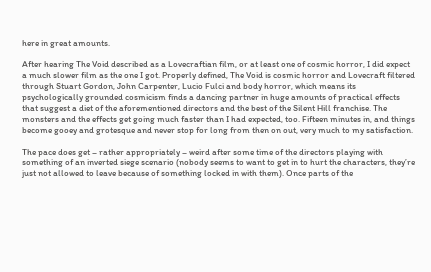here in great amounts.

After hearing The Void described as a Lovecraftian film, or at least one of cosmic horror, I did expect a much slower film as the one I got. Properly defined, The Void is cosmic horror and Lovecraft filtered through Stuart Gordon, John Carpenter, Lucio Fulci and body horror, which means its psychologically grounded cosmicism finds a dancing partner in huge amounts of practical effects that suggest a diet of the aforementioned directors and the best of the Silent Hill franchise. The monsters and the effects get going much faster than I had expected, too. Fifteen minutes in, and things become gooey and grotesque and never stop for long from then on out, very much to my satisfaction.

The pace does get – rather appropriately – weird after some time of the directors playing with something of an inverted siege scenario (nobody seems to want to get in to hurt the characters, they’re just not allowed to leave because of something locked in with them). Once parts of the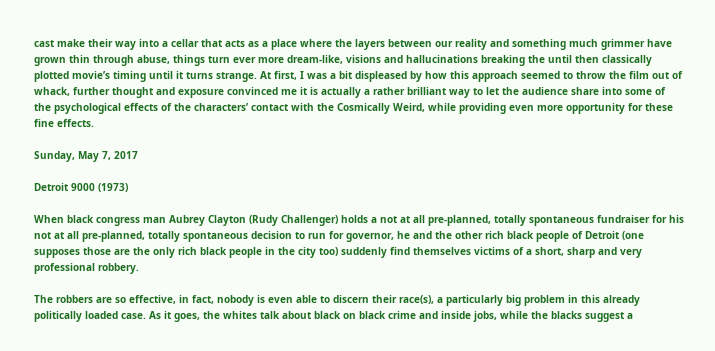cast make their way into a cellar that acts as a place where the layers between our reality and something much grimmer have grown thin through abuse, things turn ever more dream-like, visions and hallucinations breaking the until then classically plotted movie’s timing until it turns strange. At first, I was a bit displeased by how this approach seemed to throw the film out of whack, further thought and exposure convinced me it is actually a rather brilliant way to let the audience share into some of the psychological effects of the characters’ contact with the Cosmically Weird, while providing even more opportunity for these fine effects.

Sunday, May 7, 2017

Detroit 9000 (1973)

When black congress man Aubrey Clayton (Rudy Challenger) holds a not at all pre-planned, totally spontaneous fundraiser for his not at all pre-planned, totally spontaneous decision to run for governor, he and the other rich black people of Detroit (one supposes those are the only rich black people in the city too) suddenly find themselves victims of a short, sharp and very professional robbery.

The robbers are so effective, in fact, nobody is even able to discern their race(s), a particularly big problem in this already politically loaded case. As it goes, the whites talk about black on black crime and inside jobs, while the blacks suggest a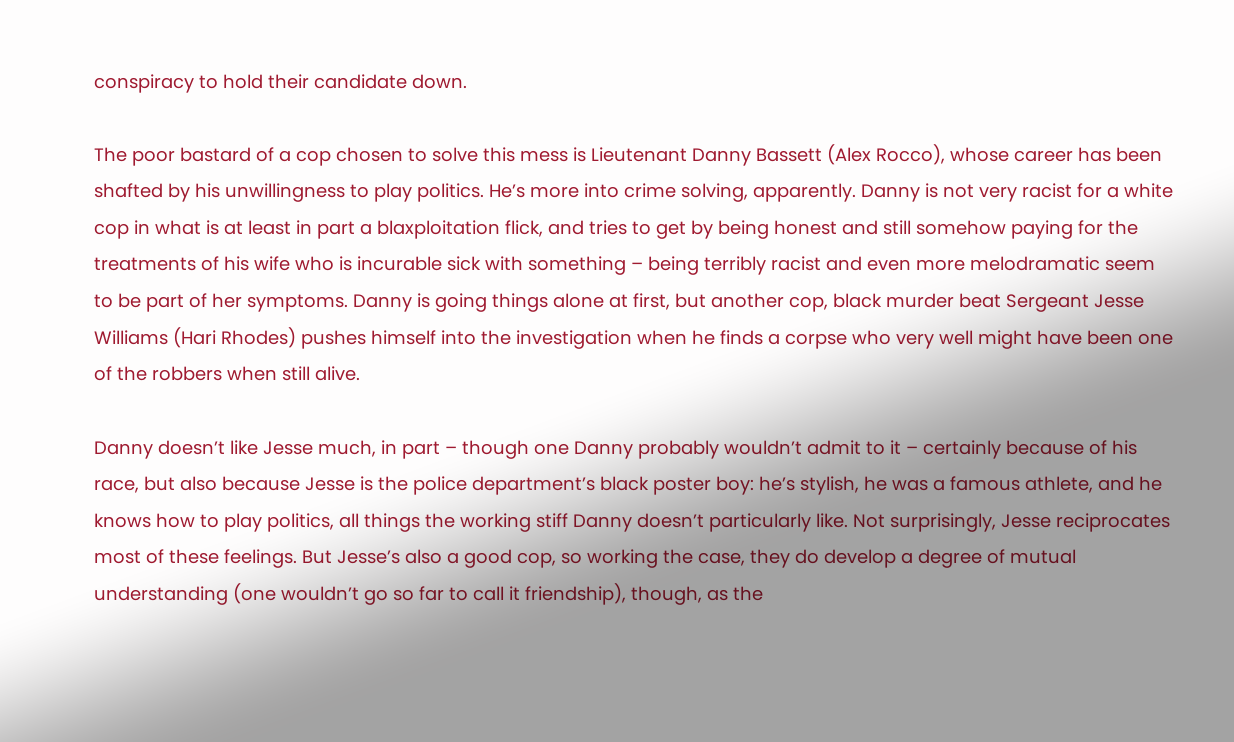conspiracy to hold their candidate down.

The poor bastard of a cop chosen to solve this mess is Lieutenant Danny Bassett (Alex Rocco), whose career has been shafted by his unwillingness to play politics. He’s more into crime solving, apparently. Danny is not very racist for a white cop in what is at least in part a blaxploitation flick, and tries to get by being honest and still somehow paying for the treatments of his wife who is incurable sick with something – being terribly racist and even more melodramatic seem to be part of her symptoms. Danny is going things alone at first, but another cop, black murder beat Sergeant Jesse Williams (Hari Rhodes) pushes himself into the investigation when he finds a corpse who very well might have been one of the robbers when still alive.

Danny doesn’t like Jesse much, in part – though one Danny probably wouldn’t admit to it – certainly because of his race, but also because Jesse is the police department’s black poster boy: he’s stylish, he was a famous athlete, and he knows how to play politics, all things the working stiff Danny doesn’t particularly like. Not surprisingly, Jesse reciprocates most of these feelings. But Jesse’s also a good cop, so working the case, they do develop a degree of mutual understanding (one wouldn’t go so far to call it friendship), though, as the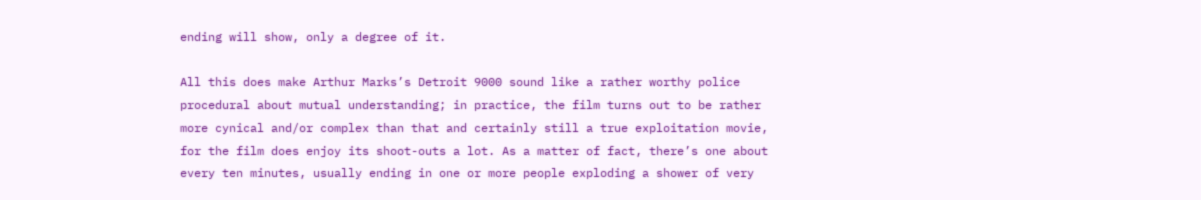ending will show, only a degree of it.

All this does make Arthur Marks’s Detroit 9000 sound like a rather worthy police procedural about mutual understanding; in practice, the film turns out to be rather more cynical and/or complex than that and certainly still a true exploitation movie, for the film does enjoy its shoot-outs a lot. As a matter of fact, there’s one about every ten minutes, usually ending in one or more people exploding a shower of very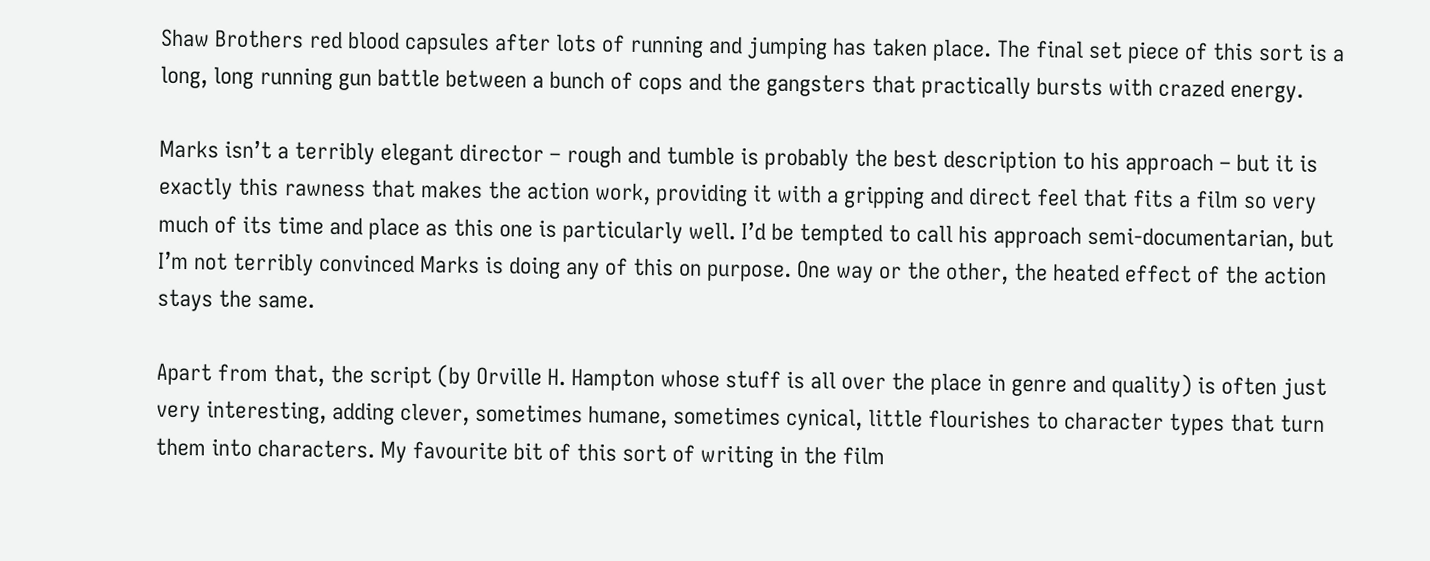Shaw Brothers red blood capsules after lots of running and jumping has taken place. The final set piece of this sort is a long, long running gun battle between a bunch of cops and the gangsters that practically bursts with crazed energy.

Marks isn’t a terribly elegant director – rough and tumble is probably the best description to his approach – but it is exactly this rawness that makes the action work, providing it with a gripping and direct feel that fits a film so very much of its time and place as this one is particularly well. I’d be tempted to call his approach semi-documentarian, but I’m not terribly convinced Marks is doing any of this on purpose. One way or the other, the heated effect of the action stays the same.

Apart from that, the script (by Orville H. Hampton whose stuff is all over the place in genre and quality) is often just very interesting, adding clever, sometimes humane, sometimes cynical, little flourishes to character types that turn them into characters. My favourite bit of this sort of writing in the film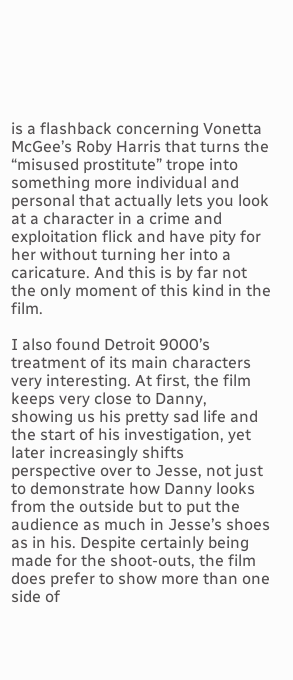is a flashback concerning Vonetta McGee’s Roby Harris that turns the “misused prostitute” trope into something more individual and personal that actually lets you look at a character in a crime and exploitation flick and have pity for her without turning her into a caricature. And this is by far not the only moment of this kind in the film.

I also found Detroit 9000’s treatment of its main characters very interesting. At first, the film keeps very close to Danny, showing us his pretty sad life and the start of his investigation, yet later increasingly shifts perspective over to Jesse, not just to demonstrate how Danny looks from the outside but to put the audience as much in Jesse’s shoes as in his. Despite certainly being made for the shoot-outs, the film does prefer to show more than one side of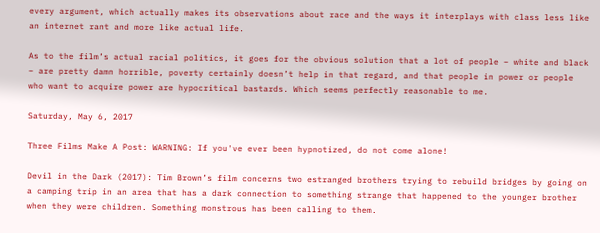every argument, which actually makes its observations about race and the ways it interplays with class less like an internet rant and more like actual life.

As to the film’s actual racial politics, it goes for the obvious solution that a lot of people – white and black – are pretty damn horrible, poverty certainly doesn’t help in that regard, and that people in power or people who want to acquire power are hypocritical bastards. Which seems perfectly reasonable to me.

Saturday, May 6, 2017

Three Films Make A Post: WARNING: If you've ever been hypnotized, do not come alone!

Devil in the Dark (2017): Tim Brown’s film concerns two estranged brothers trying to rebuild bridges by going on a camping trip in an area that has a dark connection to something strange that happened to the younger brother when they were children. Something monstrous has been calling to them.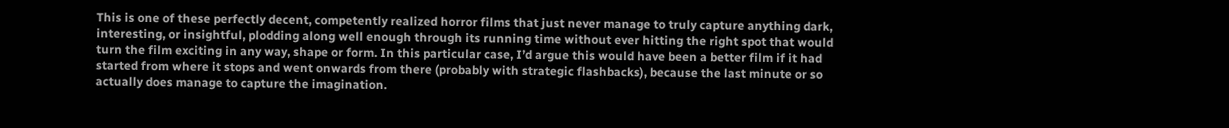This is one of these perfectly decent, competently realized horror films that just never manage to truly capture anything dark, interesting, or insightful, plodding along well enough through its running time without ever hitting the right spot that would turn the film exciting in any way, shape or form. In this particular case, I’d argue this would have been a better film if it had started from where it stops and went onwards from there (probably with strategic flashbacks), because the last minute or so actually does manage to capture the imagination.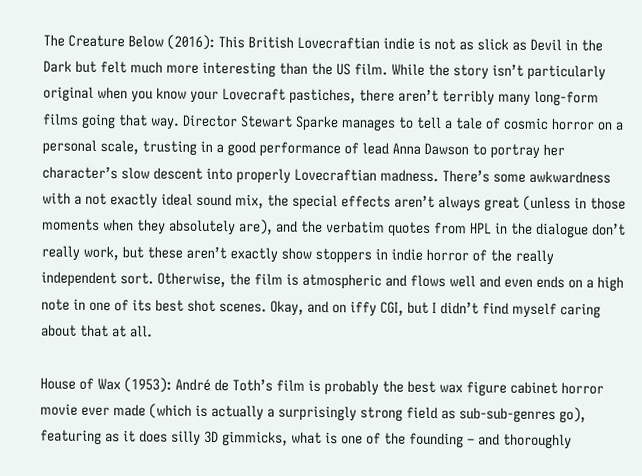The Creature Below (2016): This British Lovecraftian indie is not as slick as Devil in the Dark but felt much more interesting than the US film. While the story isn’t particularly original when you know your Lovecraft pastiches, there aren’t terribly many long-form films going that way. Director Stewart Sparke manages to tell a tale of cosmic horror on a personal scale, trusting in a good performance of lead Anna Dawson to portray her character’s slow descent into properly Lovecraftian madness. There’s some awkwardness with a not exactly ideal sound mix, the special effects aren’t always great (unless in those moments when they absolutely are), and the verbatim quotes from HPL in the dialogue don’t really work, but these aren’t exactly show stoppers in indie horror of the really independent sort. Otherwise, the film is atmospheric and flows well and even ends on a high note in one of its best shot scenes. Okay, and on iffy CGI, but I didn’t find myself caring about that at all.

House of Wax (1953): André de Toth’s film is probably the best wax figure cabinet horror movie ever made (which is actually a surprisingly strong field as sub-sub-genres go), featuring as it does silly 3D gimmicks, what is one of the founding – and thoroughly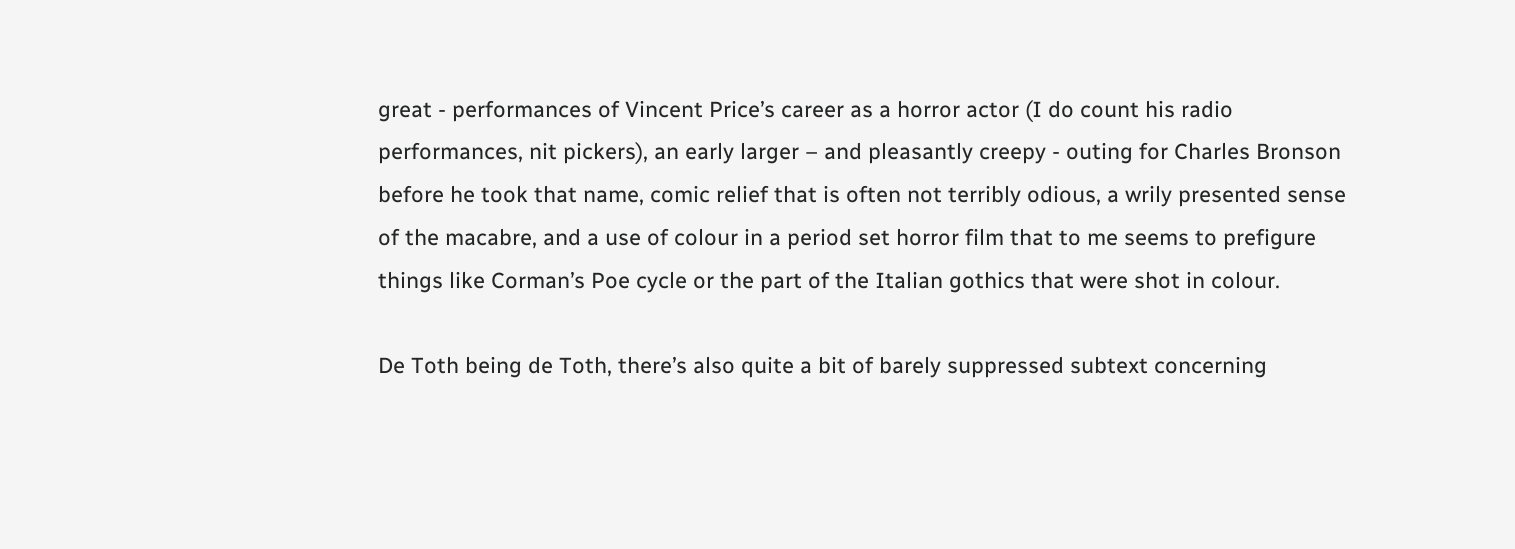great - performances of Vincent Price’s career as a horror actor (I do count his radio performances, nit pickers), an early larger – and pleasantly creepy - outing for Charles Bronson before he took that name, comic relief that is often not terribly odious, a wrily presented sense of the macabre, and a use of colour in a period set horror film that to me seems to prefigure things like Corman’s Poe cycle or the part of the Italian gothics that were shot in colour.

De Toth being de Toth, there’s also quite a bit of barely suppressed subtext concerning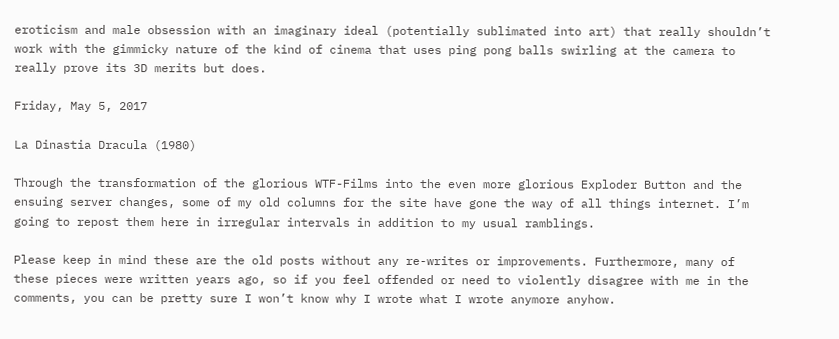eroticism and male obsession with an imaginary ideal (potentially sublimated into art) that really shouldn’t work with the gimmicky nature of the kind of cinema that uses ping pong balls swirling at the camera to really prove its 3D merits but does.

Friday, May 5, 2017

La Dinastia Dracula (1980)

Through the transformation of the glorious WTF-Films into the even more glorious Exploder Button and the ensuing server changes, some of my old columns for the site have gone the way of all things internet. I’m going to repost them here in irregular intervals in addition to my usual ramblings.

Please keep in mind these are the old posts without any re-writes or improvements. Furthermore, many of these pieces were written years ago, so if you feel offended or need to violently disagree with me in the comments, you can be pretty sure I won’t know why I wrote what I wrote anymore anyhow.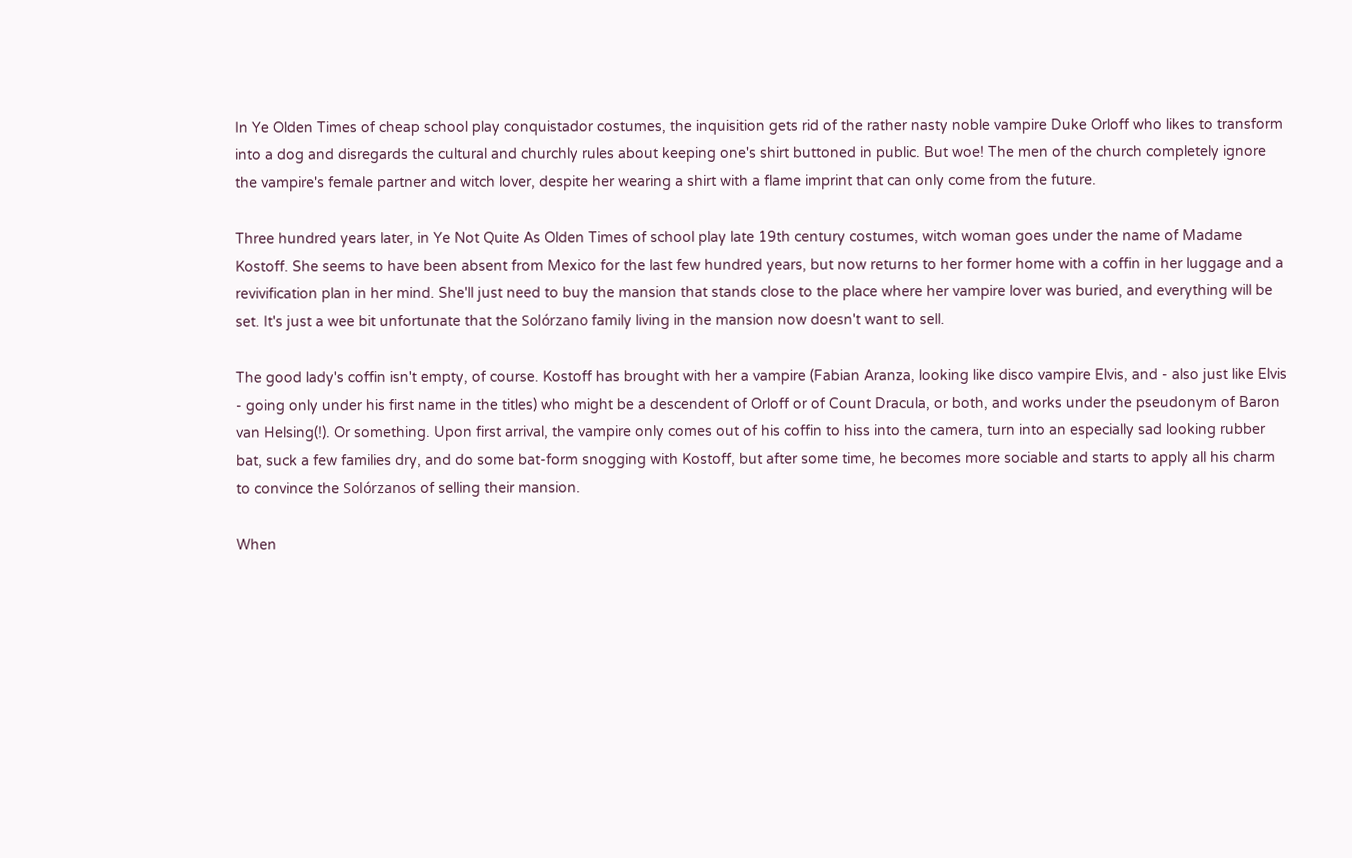In Ye Olden Times of cheap school play conquistador costumes, the inquisition gets rid of the rather nasty noble vampire Duke Orloff who likes to transform into a dog and disregards the cultural and churchly rules about keeping one's shirt buttoned in public. But woe! The men of the church completely ignore the vampire's female partner and witch lover, despite her wearing a shirt with a flame imprint that can only come from the future.

Three hundred years later, in Ye Not Quite As Olden Times of school play late 19th century costumes, witch woman goes under the name of Madame Kostoff. She seems to have been absent from Mexico for the last few hundred years, but now returns to her former home with a coffin in her luggage and a revivification plan in her mind. She'll just need to buy the mansion that stands close to the place where her vampire lover was buried, and everything will be set. It's just a wee bit unfortunate that the Solórzano family living in the mansion now doesn't want to sell.

The good lady's coffin isn't empty, of course. Kostoff has brought with her a vampire (Fabian Aranza, looking like disco vampire Elvis, and - also just like Elvis - going only under his first name in the titles) who might be a descendent of Orloff or of Count Dracula, or both, and works under the pseudonym of Baron van Helsing(!). Or something. Upon first arrival, the vampire only comes out of his coffin to hiss into the camera, turn into an especially sad looking rubber bat, suck a few families dry, and do some bat-form snogging with Kostoff, but after some time, he becomes more sociable and starts to apply all his charm to convince the Solórzanos of selling their mansion.

When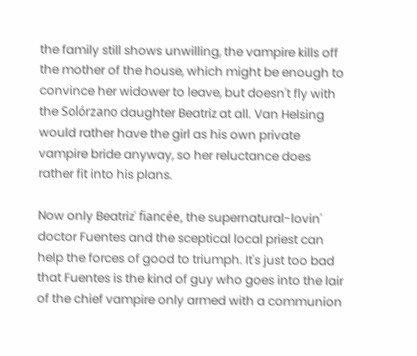the family still shows unwilling, the vampire kills off the mother of the house, which might be enough to convince her widower to leave, but doesn't fly with the Solórzano daughter Beatriz at all. Van Helsing would rather have the girl as his own private vampire bride anyway, so her reluctance does rather fit into his plans.

Now only Beatriz' fiancée, the supernatural-lovin' doctor Fuentes and the sceptical local priest can help the forces of good to triumph. It's just too bad that Fuentes is the kind of guy who goes into the lair of the chief vampire only armed with a communion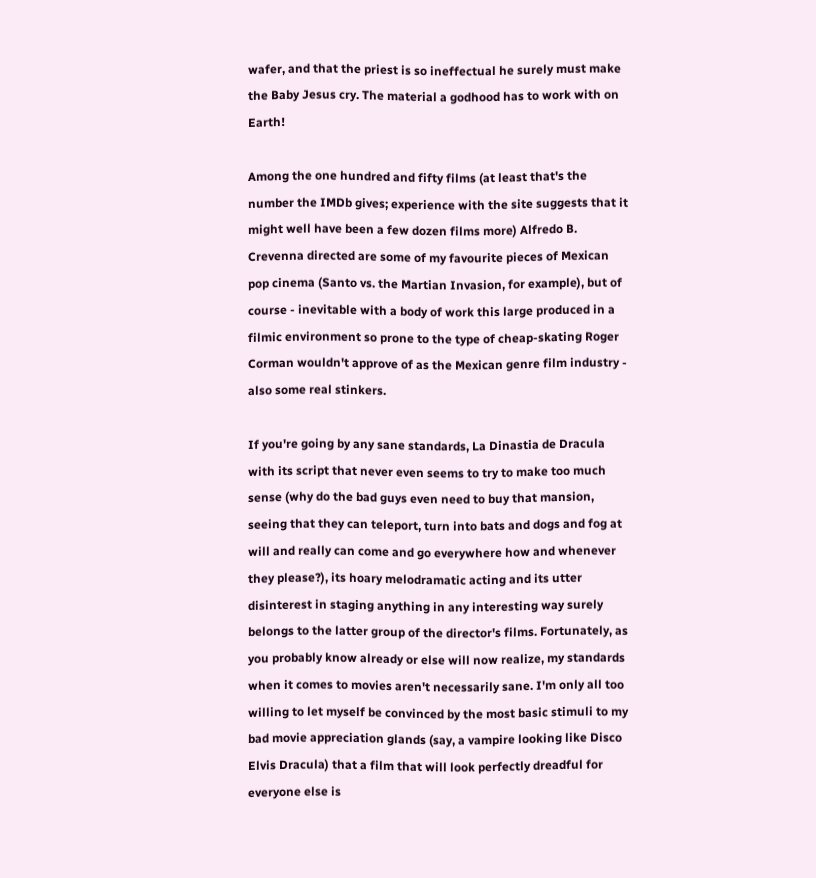wafer, and that the priest is so ineffectual he surely must make the Baby Jesus cry. The material a godhood has to work with on Earth!

Among the one hundred and fifty films (at least that's the number the IMDb gives; experience with the site suggests that it might well have been a few dozen films more) Alfredo B. Crevenna directed are some of my favourite pieces of Mexican pop cinema (Santo vs. the Martian Invasion, for example), but of course - inevitable with a body of work this large produced in a filmic environment so prone to the type of cheap-skating Roger Corman wouldn't approve of as the Mexican genre film industry - also some real stinkers.

If you're going by any sane standards, La Dinastia de Dracula with its script that never even seems to try to make too much sense (why do the bad guys even need to buy that mansion, seeing that they can teleport, turn into bats and dogs and fog at will and really can come and go everywhere how and whenever they please?), its hoary melodramatic acting and its utter disinterest in staging anything in any interesting way surely belongs to the latter group of the director's films. Fortunately, as you probably know already or else will now realize, my standards when it comes to movies aren't necessarily sane. I'm only all too willing to let myself be convinced by the most basic stimuli to my bad movie appreciation glands (say, a vampire looking like Disco Elvis Dracula) that a film that will look perfectly dreadful for everyone else is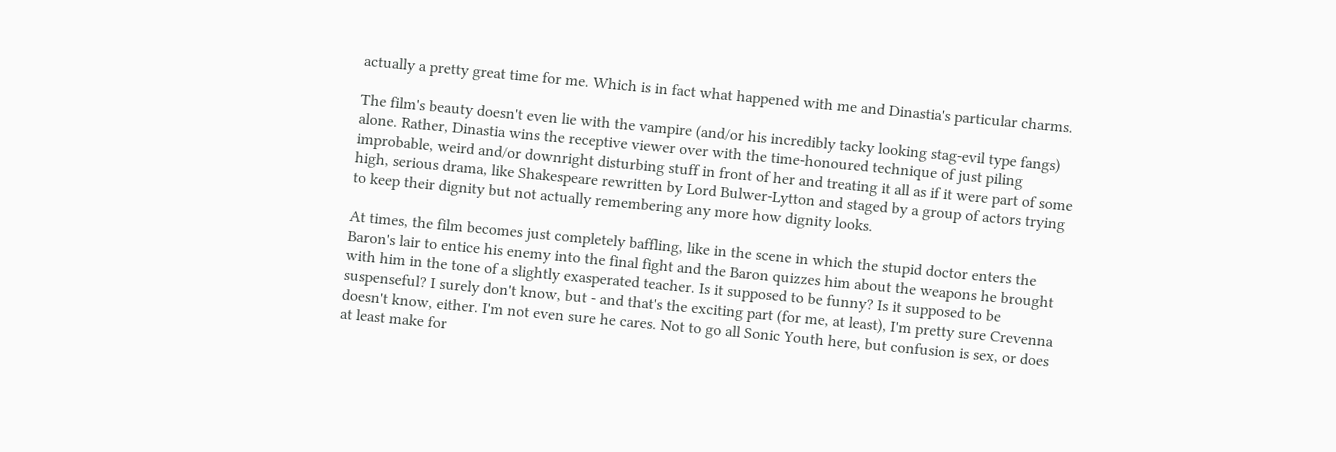actually a pretty great time for me. Which is in fact what happened with me and Dinastia's particular charms.

The film's beauty doesn't even lie with the vampire (and/or his incredibly tacky looking stag-evil type fangs) alone. Rather, Dinastia wins the receptive viewer over with the time-honoured technique of just piling improbable, weird and/or downright disturbing stuff in front of her and treating it all as if it were part of some high, serious drama, like Shakespeare rewritten by Lord Bulwer-Lytton and staged by a group of actors trying to keep their dignity but not actually remembering any more how dignity looks.

At times, the film becomes just completely baffling, like in the scene in which the stupid doctor enters the Baron's lair to entice his enemy into the final fight and the Baron quizzes him about the weapons he brought with him in the tone of a slightly exasperated teacher. Is it supposed to be funny? Is it supposed to be suspenseful? I surely don't know, but - and that's the exciting part (for me, at least), I'm pretty sure Crevenna doesn't know, either. I'm not even sure he cares. Not to go all Sonic Youth here, but confusion is sex, or does at least make for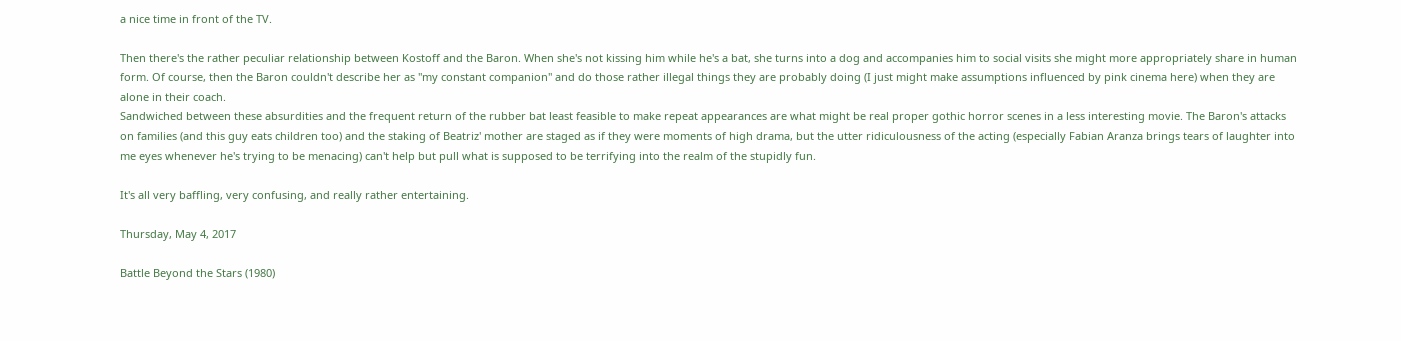a nice time in front of the TV.

Then there's the rather peculiar relationship between Kostoff and the Baron. When she's not kissing him while he's a bat, she turns into a dog and accompanies him to social visits she might more appropriately share in human form. Of course, then the Baron couldn't describe her as "my constant companion" and do those rather illegal things they are probably doing (I just might make assumptions influenced by pink cinema here) when they are alone in their coach.
Sandwiched between these absurdities and the frequent return of the rubber bat least feasible to make repeat appearances are what might be real proper gothic horror scenes in a less interesting movie. The Baron's attacks on families (and this guy eats children too) and the staking of Beatriz' mother are staged as if they were moments of high drama, but the utter ridiculousness of the acting (especially Fabian Aranza brings tears of laughter into me eyes whenever he's trying to be menacing) can't help but pull what is supposed to be terrifying into the realm of the stupidly fun.

It's all very baffling, very confusing, and really rather entertaining.

Thursday, May 4, 2017

Battle Beyond the Stars (1980)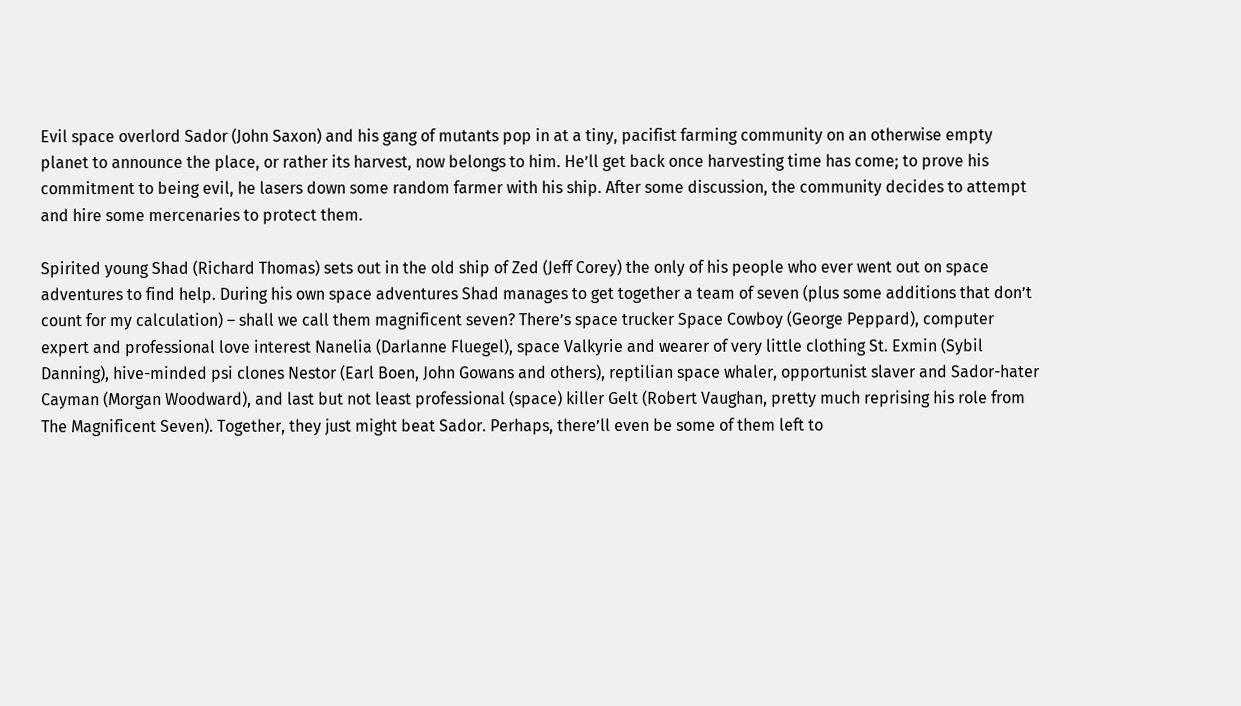Evil space overlord Sador (John Saxon) and his gang of mutants pop in at a tiny, pacifist farming community on an otherwise empty planet to announce the place, or rather its harvest, now belongs to him. He’ll get back once harvesting time has come; to prove his commitment to being evil, he lasers down some random farmer with his ship. After some discussion, the community decides to attempt and hire some mercenaries to protect them.

Spirited young Shad (Richard Thomas) sets out in the old ship of Zed (Jeff Corey) the only of his people who ever went out on space adventures to find help. During his own space adventures Shad manages to get together a team of seven (plus some additions that don’t count for my calculation) – shall we call them magnificent seven? There’s space trucker Space Cowboy (George Peppard), computer expert and professional love interest Nanelia (Darlanne Fluegel), space Valkyrie and wearer of very little clothing St. Exmin (Sybil Danning), hive-minded psi clones Nestor (Earl Boen, John Gowans and others), reptilian space whaler, opportunist slaver and Sador-hater Cayman (Morgan Woodward), and last but not least professional (space) killer Gelt (Robert Vaughan, pretty much reprising his role from The Magnificent Seven). Together, they just might beat Sador. Perhaps, there’ll even be some of them left to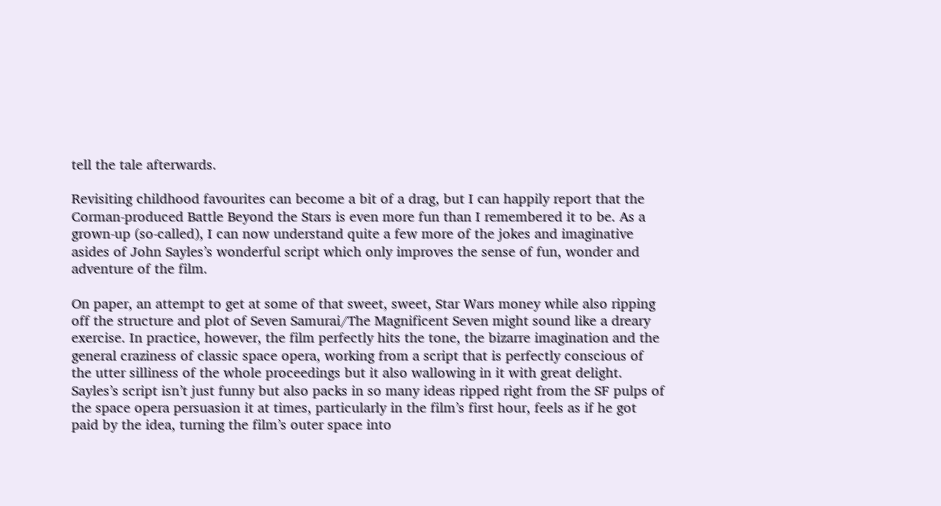tell the tale afterwards.

Revisiting childhood favourites can become a bit of a drag, but I can happily report that the Corman-produced Battle Beyond the Stars is even more fun than I remembered it to be. As a grown-up (so-called), I can now understand quite a few more of the jokes and imaginative asides of John Sayles’s wonderful script which only improves the sense of fun, wonder and adventure of the film.

On paper, an attempt to get at some of that sweet, sweet, Star Wars money while also ripping off the structure and plot of Seven Samurai/The Magnificent Seven might sound like a dreary exercise. In practice, however, the film perfectly hits the tone, the bizarre imagination and the general craziness of classic space opera, working from a script that is perfectly conscious of the utter silliness of the whole proceedings but it also wallowing in it with great delight. Sayles’s script isn’t just funny but also packs in so many ideas ripped right from the SF pulps of the space opera persuasion it at times, particularly in the film’s first hour, feels as if he got paid by the idea, turning the film’s outer space into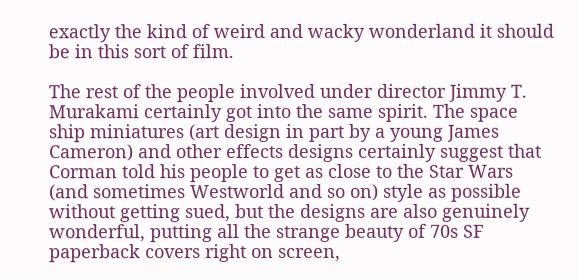exactly the kind of weird and wacky wonderland it should be in this sort of film.

The rest of the people involved under director Jimmy T. Murakami certainly got into the same spirit. The space ship miniatures (art design in part by a young James Cameron) and other effects designs certainly suggest that Corman told his people to get as close to the Star Wars (and sometimes Westworld and so on) style as possible without getting sued, but the designs are also genuinely wonderful, putting all the strange beauty of 70s SF paperback covers right on screen,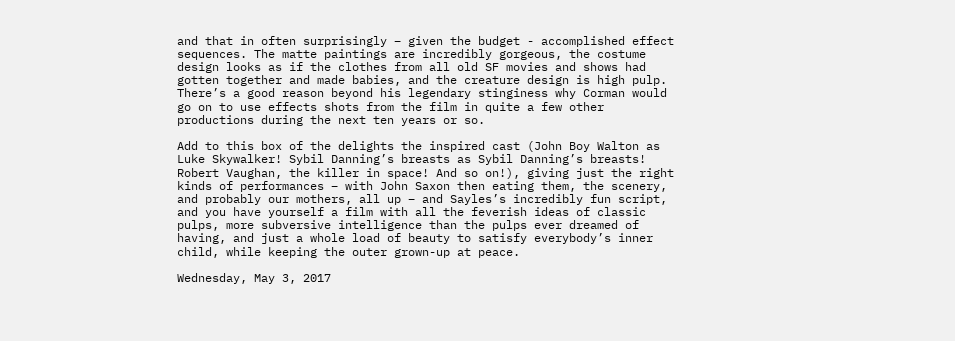and that in often surprisingly – given the budget - accomplished effect sequences. The matte paintings are incredibly gorgeous, the costume design looks as if the clothes from all old SF movies and shows had gotten together and made babies, and the creature design is high pulp. There’s a good reason beyond his legendary stinginess why Corman would go on to use effects shots from the film in quite a few other productions during the next ten years or so.

Add to this box of the delights the inspired cast (John Boy Walton as Luke Skywalker! Sybil Danning’s breasts as Sybil Danning’s breasts! Robert Vaughan, the killer in space! And so on!), giving just the right kinds of performances – with John Saxon then eating them, the scenery, and probably our mothers, all up – and Sayles’s incredibly fun script, and you have yourself a film with all the feverish ideas of classic pulps, more subversive intelligence than the pulps ever dreamed of having, and just a whole load of beauty to satisfy everybody’s inner child, while keeping the outer grown-up at peace.

Wednesday, May 3, 2017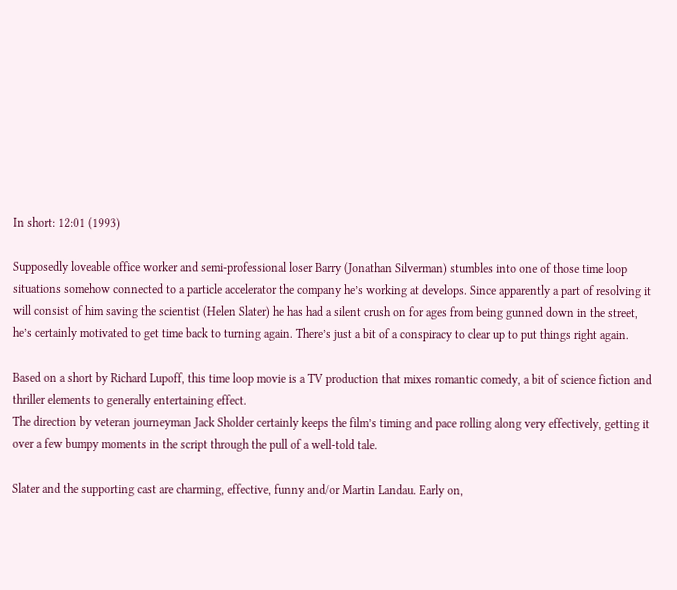In short: 12:01 (1993)

Supposedly loveable office worker and semi-professional loser Barry (Jonathan Silverman) stumbles into one of those time loop situations somehow connected to a particle accelerator the company he’s working at develops. Since apparently a part of resolving it will consist of him saving the scientist (Helen Slater) he has had a silent crush on for ages from being gunned down in the street, he’s certainly motivated to get time back to turning again. There’s just a bit of a conspiracy to clear up to put things right again.

Based on a short by Richard Lupoff, this time loop movie is a TV production that mixes romantic comedy, a bit of science fiction and thriller elements to generally entertaining effect.
The direction by veteran journeyman Jack Sholder certainly keeps the film’s timing and pace rolling along very effectively, getting it over a few bumpy moments in the script through the pull of a well-told tale.

Slater and the supporting cast are charming, effective, funny and/or Martin Landau. Early on,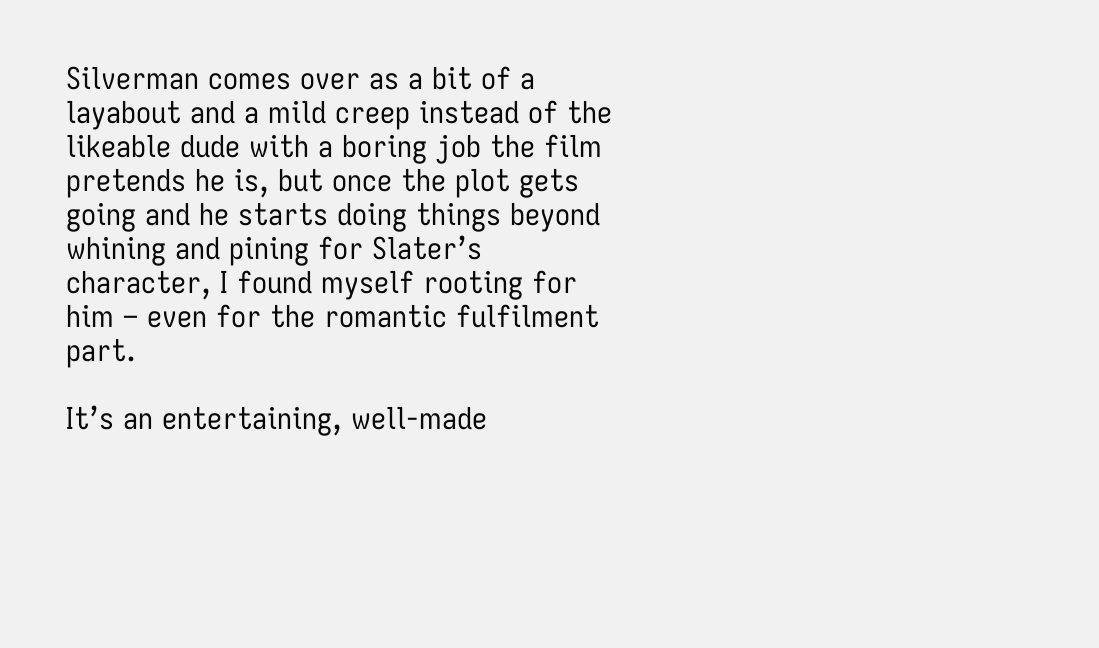Silverman comes over as a bit of a layabout and a mild creep instead of the likeable dude with a boring job the film pretends he is, but once the plot gets going and he starts doing things beyond whining and pining for Slater’s character, I found myself rooting for him – even for the romantic fulfilment part.

It’s an entertaining, well-made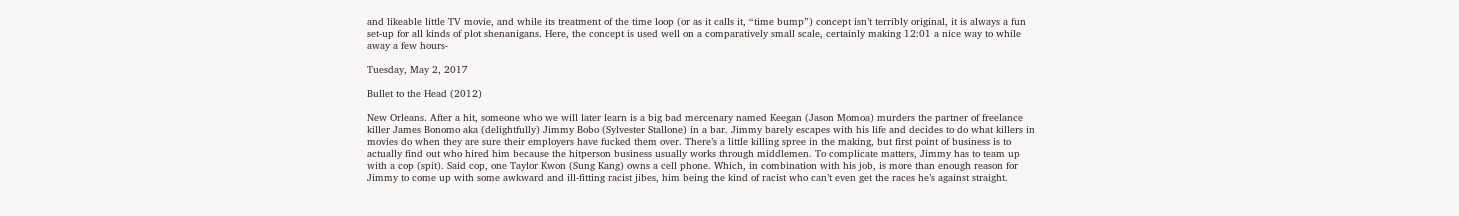and likeable little TV movie, and while its treatment of the time loop (or as it calls it, “time bump”) concept isn’t terribly original, it is always a fun set-up for all kinds of plot shenanigans. Here, the concept is used well on a comparatively small scale, certainly making 12:01 a nice way to while away a few hours-

Tuesday, May 2, 2017

Bullet to the Head (2012)

New Orleans. After a hit, someone who we will later learn is a big bad mercenary named Keegan (Jason Momoa) murders the partner of freelance killer James Bonomo aka (delightfully) Jimmy Bobo (Sylvester Stallone) in a bar. Jimmy barely escapes with his life and decides to do what killers in movies do when they are sure their employers have fucked them over. There’s a little killing spree in the making, but first point of business is to actually find out who hired him because the hitperson business usually works through middlemen. To complicate matters, Jimmy has to team up with a cop (spit). Said cop, one Taylor Kwon (Sung Kang) owns a cell phone. Which, in combination with his job, is more than enough reason for Jimmy to come up with some awkward and ill-fitting racist jibes, him being the kind of racist who can’t even get the races he’s against straight.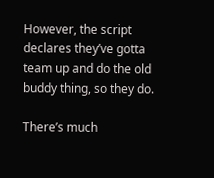However, the script declares they’ve gotta team up and do the old buddy thing, so they do.

There’s much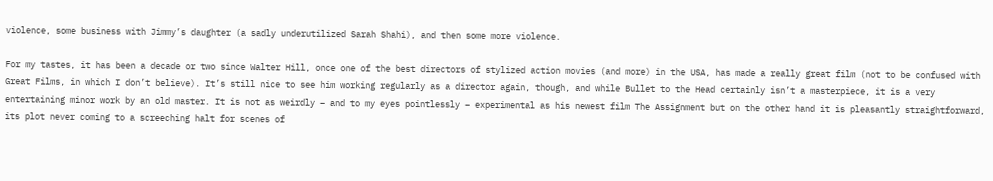violence, some business with Jimmy’s daughter (a sadly underutilized Sarah Shahi), and then some more violence.

For my tastes, it has been a decade or two since Walter Hill, once one of the best directors of stylized action movies (and more) in the USA, has made a really great film (not to be confused with Great Films, in which I don’t believe). It’s still nice to see him working regularly as a director again, though, and while Bullet to the Head certainly isn’t a masterpiece, it is a very entertaining minor work by an old master. It is not as weirdly – and to my eyes pointlessly – experimental as his newest film The Assignment but on the other hand it is pleasantly straightforward, its plot never coming to a screeching halt for scenes of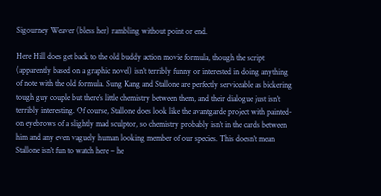Sigourney Weaver (bless her) rambling without point or end.

Here Hill does get back to the old buddy action movie formula, though the script (apparently based on a graphic novel) isn’t terribly funny or interested in doing anything of note with the old formula. Sung Kang and Stallone are perfectly serviceable as bickering tough guy couple but there’s little chemistry between them, and their dialogue just isn’t terribly interesting. Of course, Stallone does look like the avantgarde project with painted-on eyebrows of a slightly mad sculptor, so chemistry probably isn’t in the cards between him and any even vaguely human looking member of our species. This doesn’t mean Stallone isn’t fun to watch here – he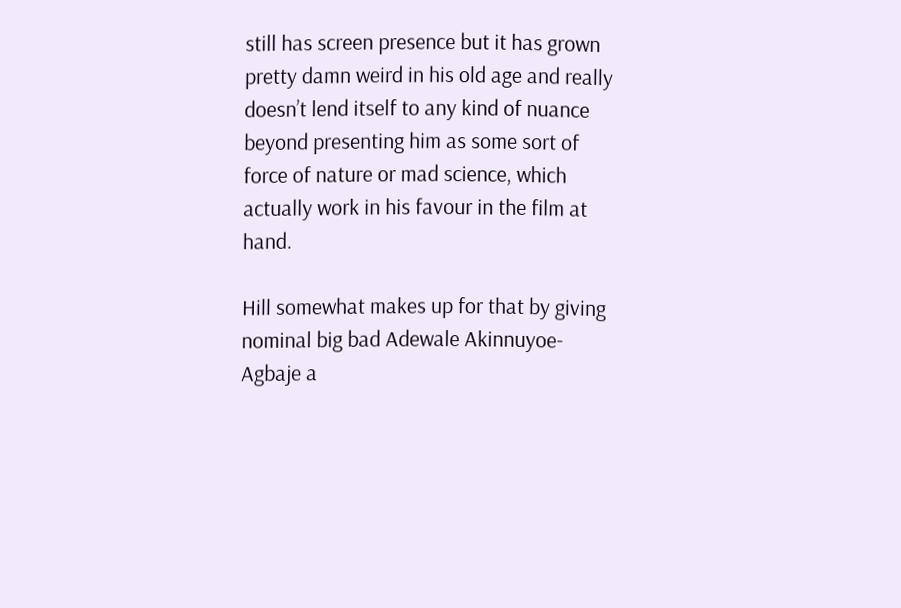still has screen presence but it has grown pretty damn weird in his old age and really doesn’t lend itself to any kind of nuance beyond presenting him as some sort of force of nature or mad science, which actually work in his favour in the film at hand.

Hill somewhat makes up for that by giving nominal big bad Adewale Akinnuyoe-Agbaje a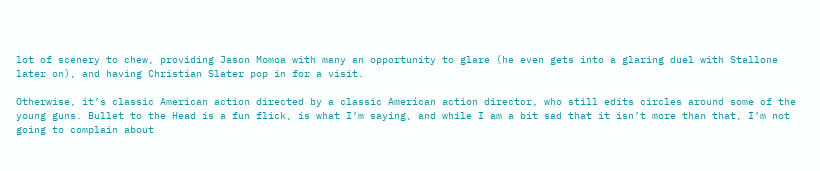lot of scenery to chew, providing Jason Momoa with many an opportunity to glare (he even gets into a glaring duel with Stallone later on), and having Christian Slater pop in for a visit.

Otherwise, it’s classic American action directed by a classic American action director, who still edits circles around some of the young guns. Bullet to the Head is a fun flick, is what I’m saying, and while I am a bit sad that it isn’t more than that, I’m not going to complain about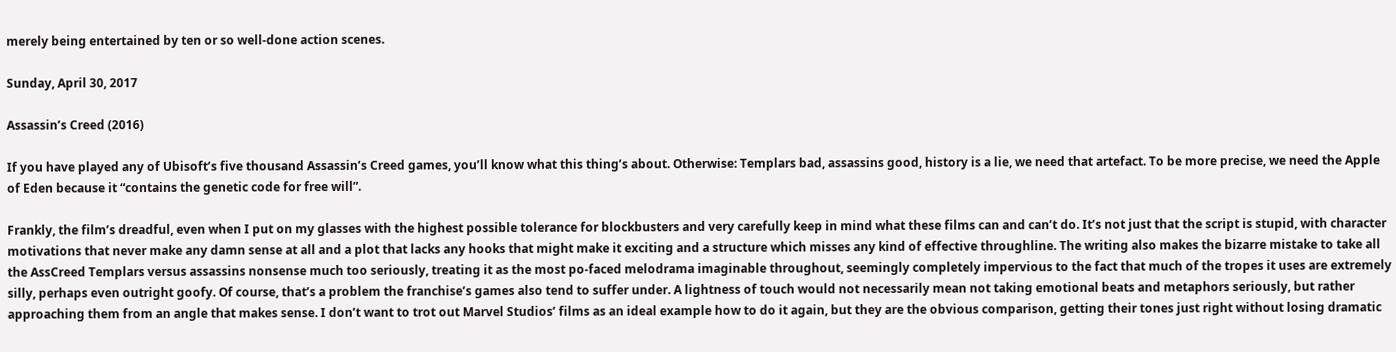merely being entertained by ten or so well-done action scenes.

Sunday, April 30, 2017

Assassin’s Creed (2016)

If you have played any of Ubisoft’s five thousand Assassin’s Creed games, you’ll know what this thing’s about. Otherwise: Templars bad, assassins good, history is a lie, we need that artefact. To be more precise, we need the Apple of Eden because it “contains the genetic code for free will”.

Frankly, the film’s dreadful, even when I put on my glasses with the highest possible tolerance for blockbusters and very carefully keep in mind what these films can and can’t do. It’s not just that the script is stupid, with character motivations that never make any damn sense at all and a plot that lacks any hooks that might make it exciting and a structure which misses any kind of effective throughline. The writing also makes the bizarre mistake to take all the AssCreed Templars versus assassins nonsense much too seriously, treating it as the most po-faced melodrama imaginable throughout, seemingly completely impervious to the fact that much of the tropes it uses are extremely silly, perhaps even outright goofy. Of course, that’s a problem the franchise’s games also tend to suffer under. A lightness of touch would not necessarily mean not taking emotional beats and metaphors seriously, but rather approaching them from an angle that makes sense. I don’t want to trot out Marvel Studios’ films as an ideal example how to do it again, but they are the obvious comparison, getting their tones just right without losing dramatic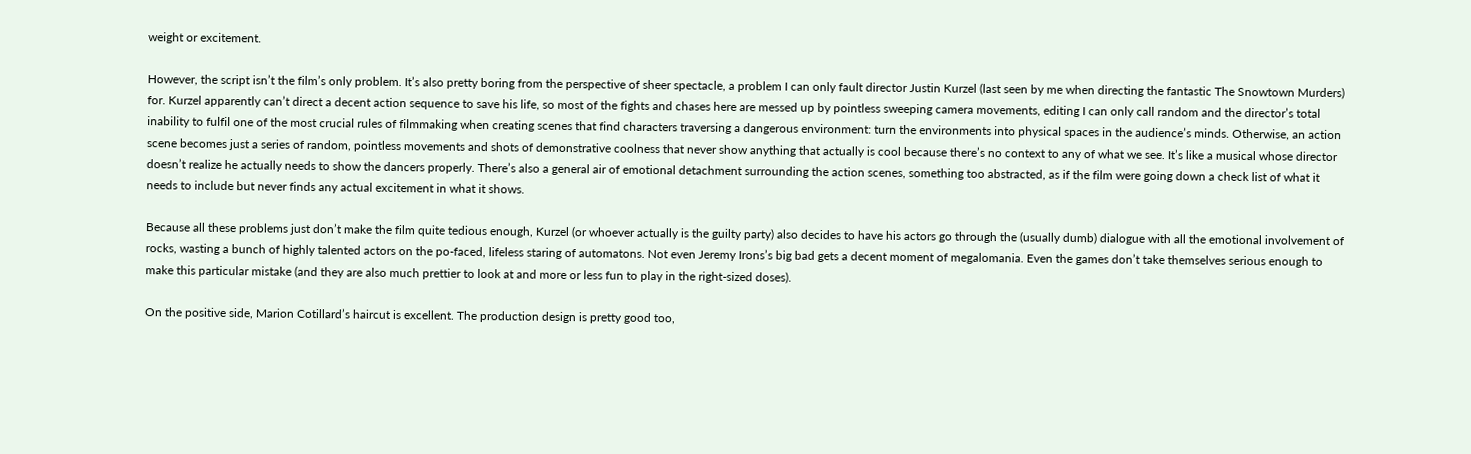weight or excitement.

However, the script isn’t the film’s only problem. It’s also pretty boring from the perspective of sheer spectacle, a problem I can only fault director Justin Kurzel (last seen by me when directing the fantastic The Snowtown Murders) for. Kurzel apparently can’t direct a decent action sequence to save his life, so most of the fights and chases here are messed up by pointless sweeping camera movements, editing I can only call random and the director’s total inability to fulfil one of the most crucial rules of filmmaking when creating scenes that find characters traversing a dangerous environment: turn the environments into physical spaces in the audience’s minds. Otherwise, an action scene becomes just a series of random, pointless movements and shots of demonstrative coolness that never show anything that actually is cool because there’s no context to any of what we see. It’s like a musical whose director doesn’t realize he actually needs to show the dancers properly. There’s also a general air of emotional detachment surrounding the action scenes, something too abstracted, as if the film were going down a check list of what it needs to include but never finds any actual excitement in what it shows.

Because all these problems just don’t make the film quite tedious enough, Kurzel (or whoever actually is the guilty party) also decides to have his actors go through the (usually dumb) dialogue with all the emotional involvement of rocks, wasting a bunch of highly talented actors on the po-faced, lifeless staring of automatons. Not even Jeremy Irons’s big bad gets a decent moment of megalomania. Even the games don’t take themselves serious enough to make this particular mistake (and they are also much prettier to look at and more or less fun to play in the right-sized doses).

On the positive side, Marion Cotillard’s haircut is excellent. The production design is pretty good too,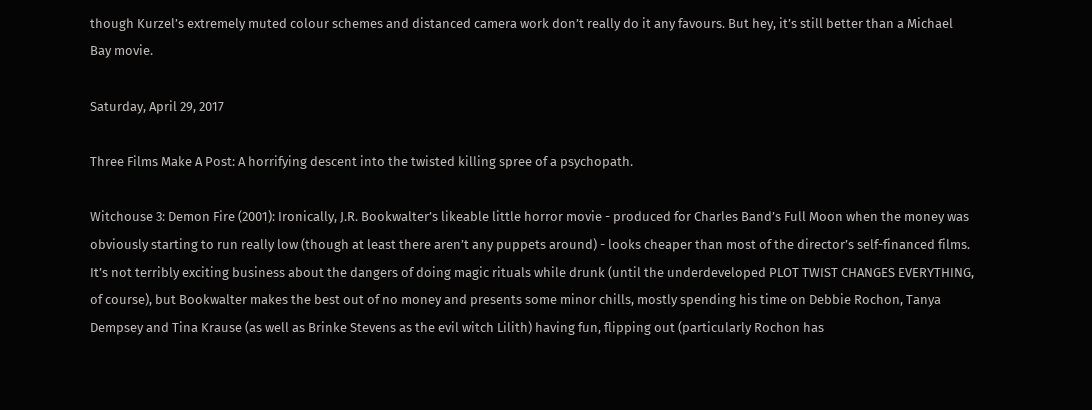though Kurzel’s extremely muted colour schemes and distanced camera work don’t really do it any favours. But hey, it’s still better than a Michael Bay movie.

Saturday, April 29, 2017

Three Films Make A Post: A horrifying descent into the twisted killing spree of a psychopath.

Witchouse 3: Demon Fire (2001): Ironically, J.R. Bookwalter’s likeable little horror movie - produced for Charles Band’s Full Moon when the money was obviously starting to run really low (though at least there aren’t any puppets around) - looks cheaper than most of the director’s self-financed films. It’s not terribly exciting business about the dangers of doing magic rituals while drunk (until the underdeveloped PLOT TWIST CHANGES EVERYTHING, of course), but Bookwalter makes the best out of no money and presents some minor chills, mostly spending his time on Debbie Rochon, Tanya Dempsey and Tina Krause (as well as Brinke Stevens as the evil witch Lilith) having fun, flipping out (particularly Rochon has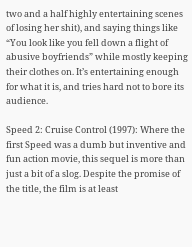two and a half highly entertaining scenes of losing her shit), and saying things like “You look like you fell down a flight of abusive boyfriends” while mostly keeping their clothes on. It’s entertaining enough for what it is, and tries hard not to bore its audience.

Speed 2: Cruise Control (1997): Where the first Speed was a dumb but inventive and fun action movie, this sequel is more than just a bit of a slog. Despite the promise of the title, the film is at least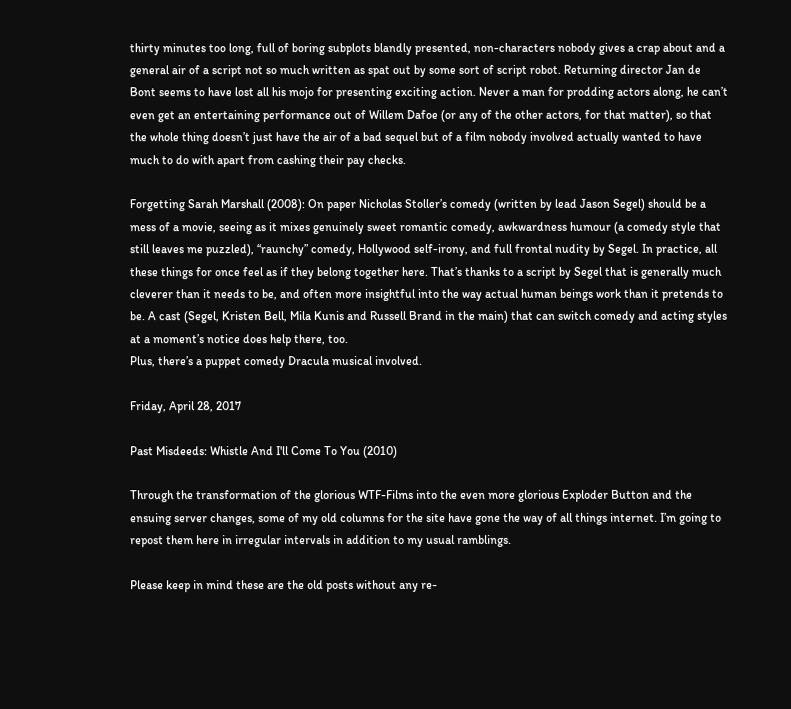thirty minutes too long, full of boring subplots blandly presented, non-characters nobody gives a crap about and a general air of a script not so much written as spat out by some sort of script robot. Returning director Jan de Bont seems to have lost all his mojo for presenting exciting action. Never a man for prodding actors along, he can’t even get an entertaining performance out of Willem Dafoe (or any of the other actors, for that matter), so that the whole thing doesn’t just have the air of a bad sequel but of a film nobody involved actually wanted to have much to do with apart from cashing their pay checks.

Forgetting Sarah Marshall (2008): On paper Nicholas Stoller’s comedy (written by lead Jason Segel) should be a mess of a movie, seeing as it mixes genuinely sweet romantic comedy, awkwardness humour (a comedy style that still leaves me puzzled), “raunchy” comedy, Hollywood self-irony, and full frontal nudity by Segel. In practice, all these things for once feel as if they belong together here. That’s thanks to a script by Segel that is generally much cleverer than it needs to be, and often more insightful into the way actual human beings work than it pretends to be. A cast (Segel, Kristen Bell, Mila Kunis and Russell Brand in the main) that can switch comedy and acting styles at a moment’s notice does help there, too.
Plus, there’s a puppet comedy Dracula musical involved.

Friday, April 28, 2017

Past Misdeeds: Whistle And I'll Come To You (2010)

Through the transformation of the glorious WTF-Films into the even more glorious Exploder Button and the ensuing server changes, some of my old columns for the site have gone the way of all things internet. I’m going to repost them here in irregular intervals in addition to my usual ramblings.

Please keep in mind these are the old posts without any re-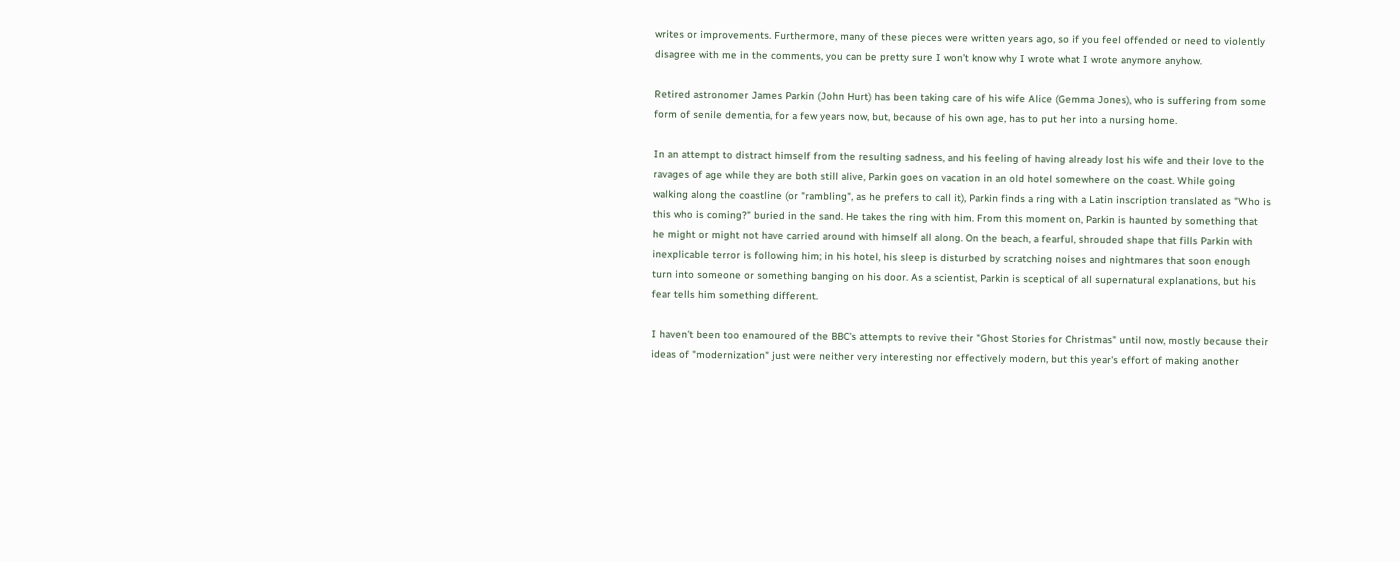writes or improvements. Furthermore, many of these pieces were written years ago, so if you feel offended or need to violently disagree with me in the comments, you can be pretty sure I won’t know why I wrote what I wrote anymore anyhow.

Retired astronomer James Parkin (John Hurt) has been taking care of his wife Alice (Gemma Jones), who is suffering from some form of senile dementia, for a few years now, but, because of his own age, has to put her into a nursing home.

In an attempt to distract himself from the resulting sadness, and his feeling of having already lost his wife and their love to the ravages of age while they are both still alive, Parkin goes on vacation in an old hotel somewhere on the coast. While going walking along the coastline (or "rambling", as he prefers to call it), Parkin finds a ring with a Latin inscription translated as "Who is this who is coming?" buried in the sand. He takes the ring with him. From this moment on, Parkin is haunted by something that he might or might not have carried around with himself all along. On the beach, a fearful, shrouded shape that fills Parkin with inexplicable terror is following him; in his hotel, his sleep is disturbed by scratching noises and nightmares that soon enough turn into someone or something banging on his door. As a scientist, Parkin is sceptical of all supernatural explanations, but his fear tells him something different.

I haven't been too enamoured of the BBC's attempts to revive their "Ghost Stories for Christmas" until now, mostly because their ideas of "modernization" just were neither very interesting nor effectively modern, but this year's effort of making another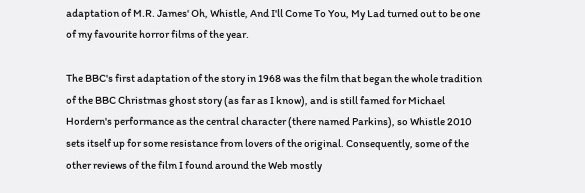adaptation of M.R. James' Oh, Whistle, And I'll Come To You, My Lad turned out to be one of my favourite horror films of the year.

The BBC's first adaptation of the story in 1968 was the film that began the whole tradition of the BBC Christmas ghost story (as far as I know), and is still famed for Michael Hordern's performance as the central character (there named Parkins), so Whistle 2010 sets itself up for some resistance from lovers of the original. Consequently, some of the other reviews of the film I found around the Web mostly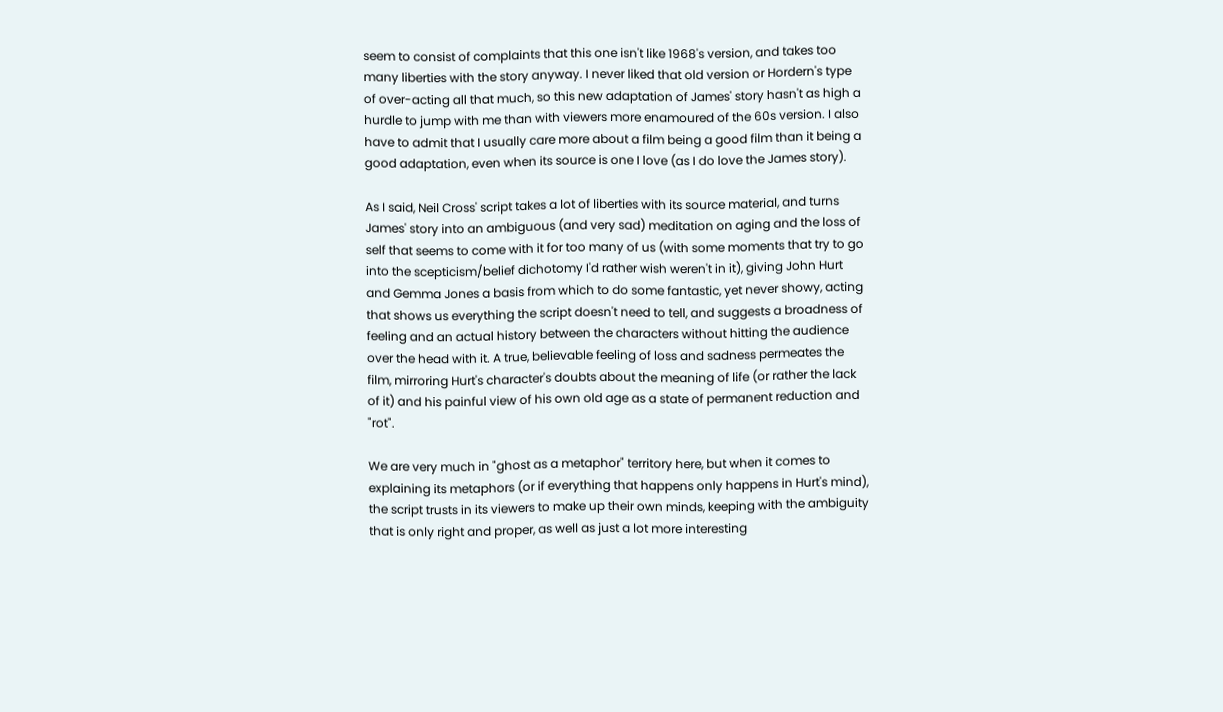seem to consist of complaints that this one isn't like 1968's version, and takes too many liberties with the story anyway. I never liked that old version or Hordern's type of over-acting all that much, so this new adaptation of James' story hasn't as high a hurdle to jump with me than with viewers more enamoured of the 60s version. I also have to admit that I usually care more about a film being a good film than it being a good adaptation, even when its source is one I love (as I do love the James story).

As I said, Neil Cross' script takes a lot of liberties with its source material, and turns James' story into an ambiguous (and very sad) meditation on aging and the loss of self that seems to come with it for too many of us (with some moments that try to go into the scepticism/belief dichotomy I'd rather wish weren't in it), giving John Hurt and Gemma Jones a basis from which to do some fantastic, yet never showy, acting that shows us everything the script doesn't need to tell, and suggests a broadness of feeling and an actual history between the characters without hitting the audience over the head with it. A true, believable feeling of loss and sadness permeates the film, mirroring Hurt's character's doubts about the meaning of life (or rather the lack of it) and his painful view of his own old age as a state of permanent reduction and "rot".

We are very much in "ghost as a metaphor" territory here, but when it comes to explaining its metaphors (or if everything that happens only happens in Hurt's mind), the script trusts in its viewers to make up their own minds, keeping with the ambiguity that is only right and proper, as well as just a lot more interesting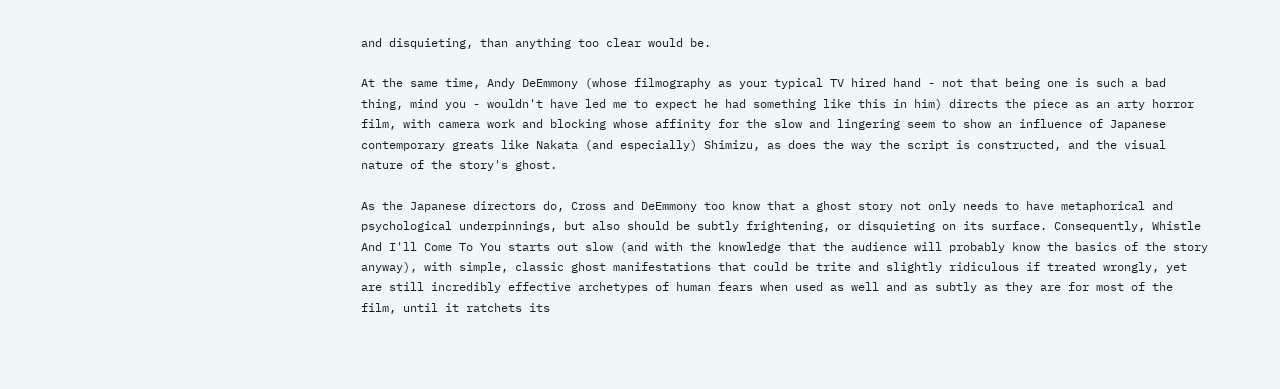and disquieting, than anything too clear would be.

At the same time, Andy DeEmmony (whose filmography as your typical TV hired hand - not that being one is such a bad thing, mind you - wouldn't have led me to expect he had something like this in him) directs the piece as an arty horror film, with camera work and blocking whose affinity for the slow and lingering seem to show an influence of Japanese contemporary greats like Nakata (and especially) Shimizu, as does the way the script is constructed, and the visual nature of the story's ghost.

As the Japanese directors do, Cross and DeEmmony too know that a ghost story not only needs to have metaphorical and psychological underpinnings, but also should be subtly frightening, or disquieting on its surface. Consequently, Whistle And I'll Come To You starts out slow (and with the knowledge that the audience will probably know the basics of the story anyway), with simple, classic ghost manifestations that could be trite and slightly ridiculous if treated wrongly, yet are still incredibly effective archetypes of human fears when used as well and as subtly as they are for most of the film, until it ratchets its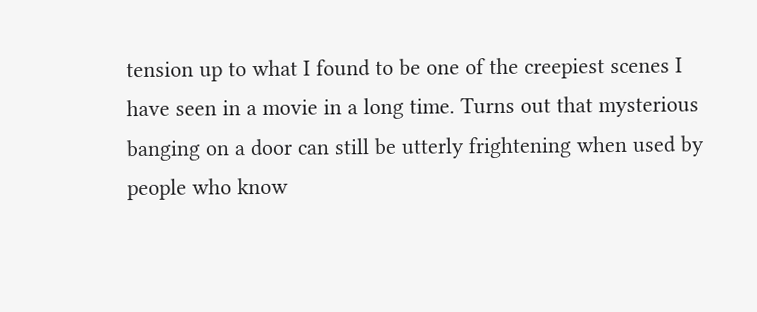tension up to what I found to be one of the creepiest scenes I have seen in a movie in a long time. Turns out that mysterious banging on a door can still be utterly frightening when used by people who know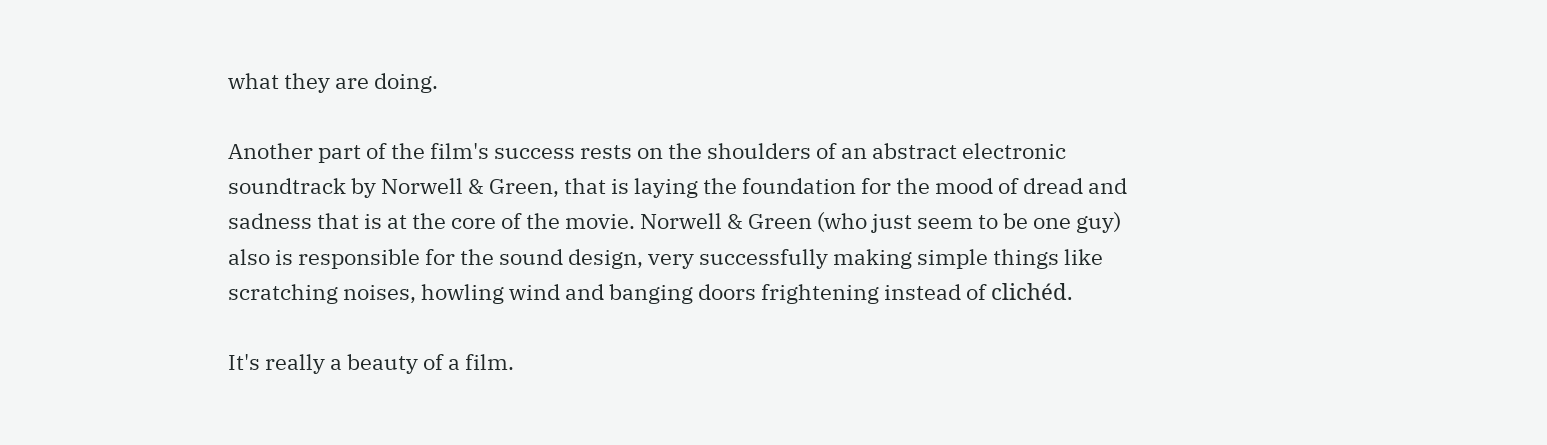what they are doing.

Another part of the film's success rests on the shoulders of an abstract electronic soundtrack by Norwell & Green, that is laying the foundation for the mood of dread and sadness that is at the core of the movie. Norwell & Green (who just seem to be one guy) also is responsible for the sound design, very successfully making simple things like scratching noises, howling wind and banging doors frightening instead of clichéd.

It's really a beauty of a film.